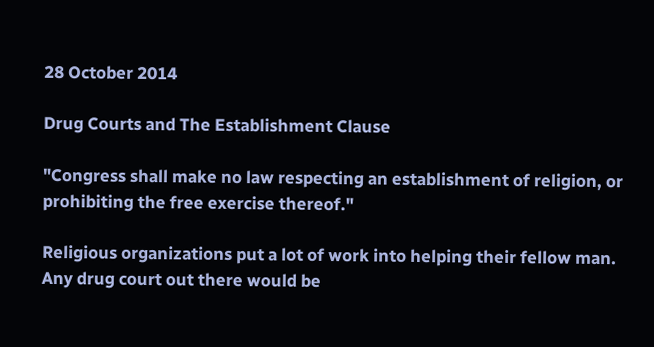28 October 2014

Drug Courts and The Establishment Clause

"Congress shall make no law respecting an establishment of religion, or prohibiting the free exercise thereof."

Religious organizations put a lot of work into helping their fellow man. Any drug court out there would be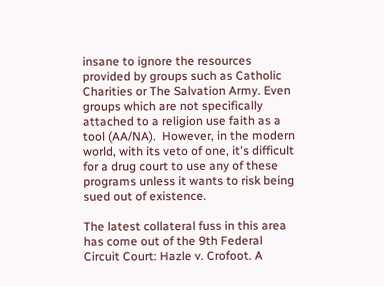insane to ignore the resources provided by groups such as Catholic Charities or The Salvation Army. Even groups which are not specifically attached to a religion use faith as a tool (AA/NA).  However, in the modern world, with its veto of one, it's difficult for a drug court to use any of these programs unless it wants to risk being sued out of existence.

The latest collateral fuss in this area has come out of the 9th Federal Circuit Court: Hazle v. Crofoot. A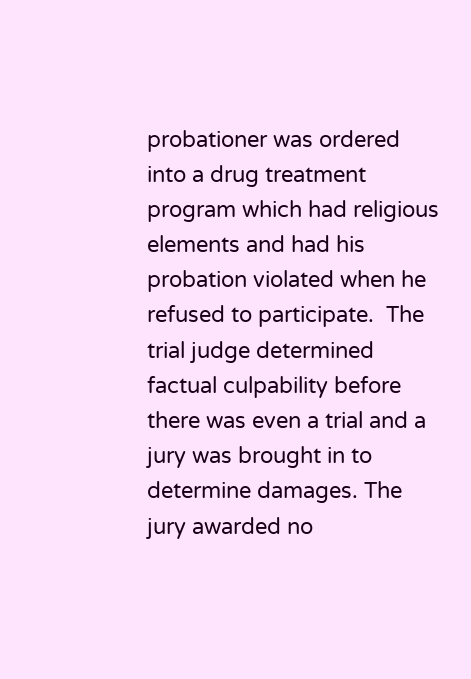probationer was ordered into a drug treatment program which had religious elements and had his probation violated when he refused to participate.  The trial judge determined factual culpability before there was even a trial and a jury was brought in to determine damages. The jury awarded no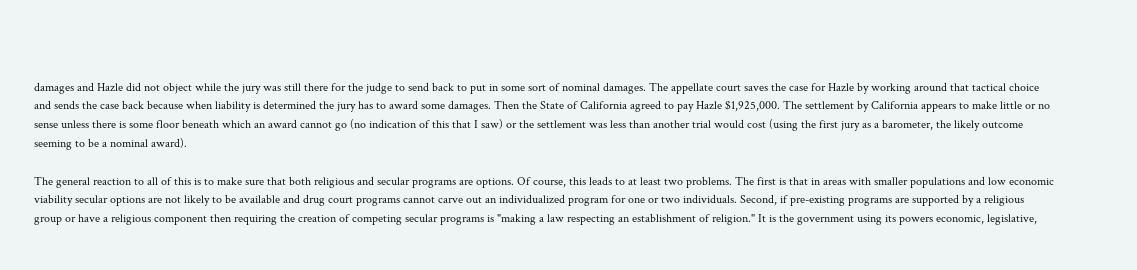damages and Hazle did not object while the jury was still there for the judge to send back to put in some sort of nominal damages. The appellate court saves the case for Hazle by working around that tactical choice and sends the case back because when liability is determined the jury has to award some damages. Then the State of California agreed to pay Hazle $1,925,000. The settlement by California appears to make little or no sense unless there is some floor beneath which an award cannot go (no indication of this that I saw) or the settlement was less than another trial would cost (using the first jury as a barometer, the likely outcome seeming to be a nominal award).

The general reaction to all of this is to make sure that both religious and secular programs are options. Of course, this leads to at least two problems. The first is that in areas with smaller populations and low economic viability secular options are not likely to be available and drug court programs cannot carve out an individualized program for one or two individuals. Second, if pre-existing programs are supported by a religious group or have a religious component then requiring the creation of competing secular programs is "making a law respecting an establishment of religion." It is the government using its powers economic, legislative,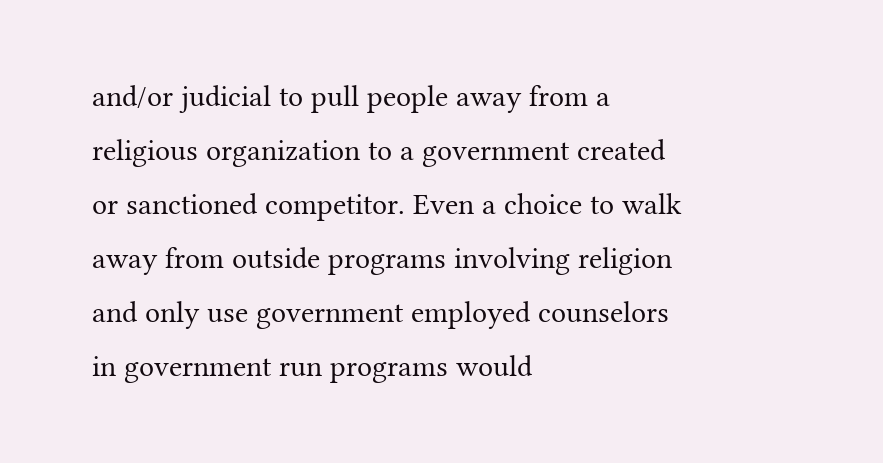and/or judicial to pull people away from a religious organization to a government created or sanctioned competitor. Even a choice to walk away from outside programs involving religion and only use government employed counselors in government run programs would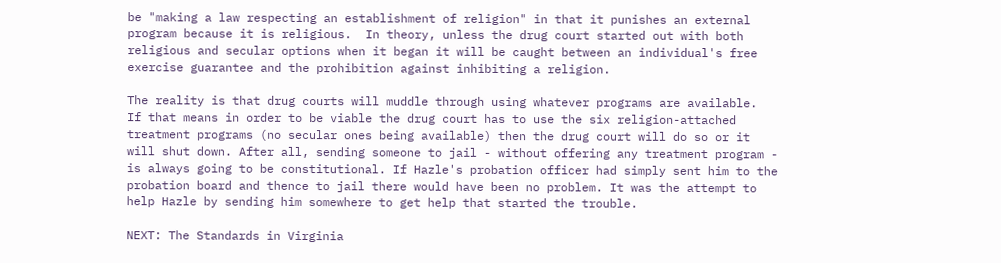be "making a law respecting an establishment of religion" in that it punishes an external program because it is religious.  In theory, unless the drug court started out with both religious and secular options when it began it will be caught between an individual's free exercise guarantee and the prohibition against inhibiting a religion.

The reality is that drug courts will muddle through using whatever programs are available.  If that means in order to be viable the drug court has to use the six religion-attached treatment programs (no secular ones being available) then the drug court will do so or it will shut down. After all, sending someone to jail - without offering any treatment program - is always going to be constitutional. If Hazle's probation officer had simply sent him to the probation board and thence to jail there would have been no problem. It was the attempt to help Hazle by sending him somewhere to get help that started the trouble.

NEXT: The Standards in Virginia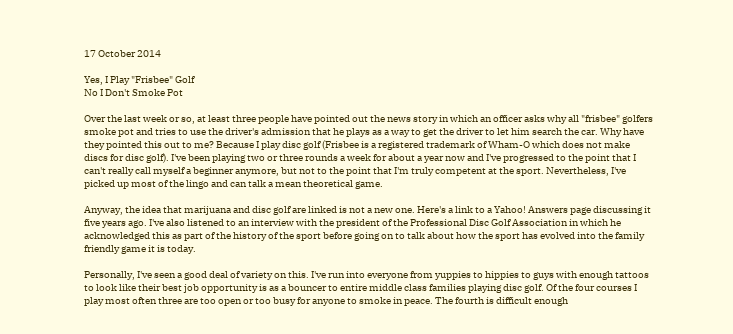17 October 2014

Yes, I Play "Frisbee" Golf
No I Don't Smoke Pot

Over the last week or so, at least three people have pointed out the news story in which an officer asks why all "frisbee" golfers smoke pot and tries to use the driver's admission that he plays as a way to get the driver to let him search the car. Why have they pointed this out to me? Because I play disc golf (Frisbee is a registered trademark of Wham-O which does not make discs for disc golf). I've been playing two or three rounds a week for about a year now and I've progressed to the point that I can't really call myself a beginner anymore, but not to the point that I'm truly competent at the sport. Nevertheless, I've picked up most of the lingo and can talk a mean theoretical game.

Anyway, the idea that marijuana and disc golf are linked is not a new one. Here's a link to a Yahoo! Answers page discussing it five years ago. I've also listened to an interview with the president of the Professional Disc Golf Association in which he acknowledged this as part of the history of the sport before going on to talk about how the sport has evolved into the family friendly game it is today.

Personally, I've seen a good deal of variety on this. I've run into everyone from yuppies to hippies to guys with enough tattoos to look like their best job opportunity is as a bouncer to entire middle class families playing disc golf. Of the four courses I play most often three are too open or too busy for anyone to smoke in peace. The fourth is difficult enough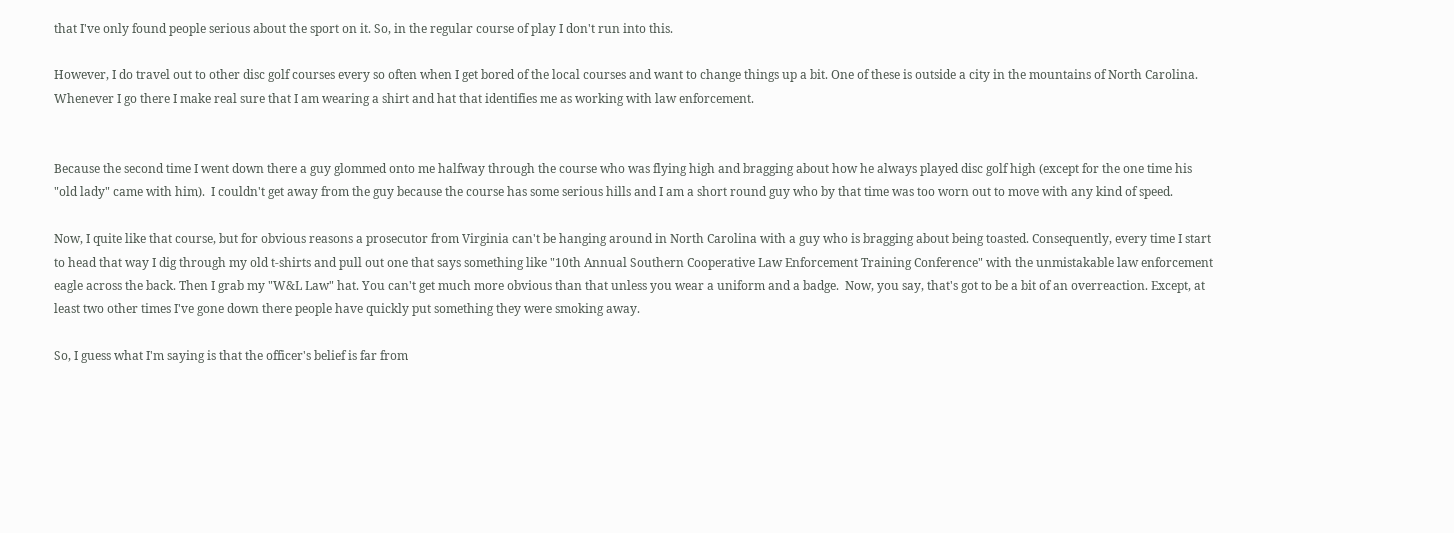that I've only found people serious about the sport on it. So, in the regular course of play I don't run into this.

However, I do travel out to other disc golf courses every so often when I get bored of the local courses and want to change things up a bit. One of these is outside a city in the mountains of North Carolina. Whenever I go there I make real sure that I am wearing a shirt and hat that identifies me as working with law enforcement.


Because the second time I went down there a guy glommed onto me halfway through the course who was flying high and bragging about how he always played disc golf high (except for the one time his "old lady" came with him).  I couldn't get away from the guy because the course has some serious hills and I am a short round guy who by that time was too worn out to move with any kind of speed.

Now, I quite like that course, but for obvious reasons a prosecutor from Virginia can't be hanging around in North Carolina with a guy who is bragging about being toasted. Consequently, every time I start to head that way I dig through my old t-shirts and pull out one that says something like "10th Annual Southern Cooperative Law Enforcement Training Conference" with the unmistakable law enforcement eagle across the back. Then I grab my "W&L Law" hat. You can't get much more obvious than that unless you wear a uniform and a badge.  Now, you say, that's got to be a bit of an overreaction. Except, at least two other times I've gone down there people have quickly put something they were smoking away.

So, I guess what I'm saying is that the officer's belief is far from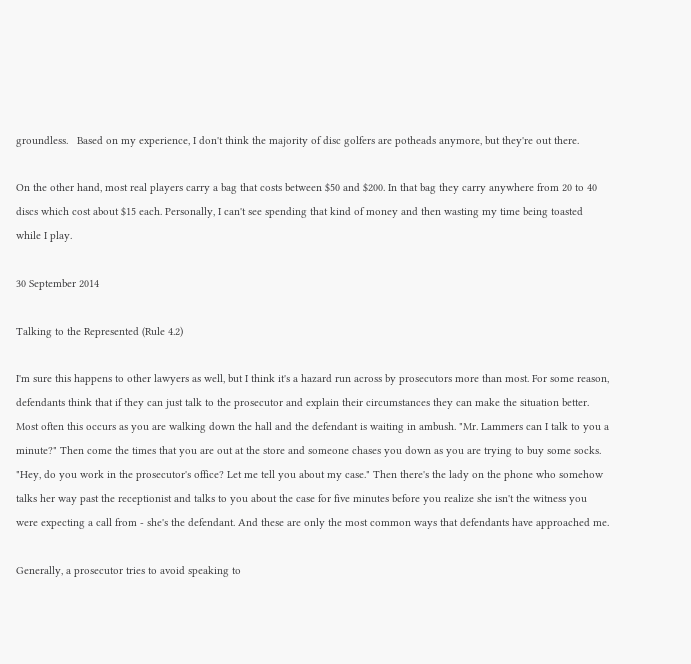groundless.   Based on my experience, I don't think the majority of disc golfers are potheads anymore, but they're out there.

On the other hand, most real players carry a bag that costs between $50 and $200. In that bag they carry anywhere from 20 to 40 discs which cost about $15 each. Personally, I can't see spending that kind of money and then wasting my time being toasted while I play.

30 September 2014

Talking to the Represented (Rule 4.2)

I'm sure this happens to other lawyers as well, but I think it's a hazard run across by prosecutors more than most. For some reason, defendants think that if they can just talk to the prosecutor and explain their circumstances they can make the situation better. Most often this occurs as you are walking down the hall and the defendant is waiting in ambush. "Mr. Lammers can I talk to you a minute?" Then come the times that you are out at the store and someone chases you down as you are trying to buy some socks. "Hey, do you work in the prosecutor's office? Let me tell you about my case." Then there's the lady on the phone who somehow talks her way past the receptionist and talks to you about the case for five minutes before you realize she isn't the witness you were expecting a call from - she's the defendant. And these are only the most common ways that defendants have approached me.

Generally, a prosecutor tries to avoid speaking to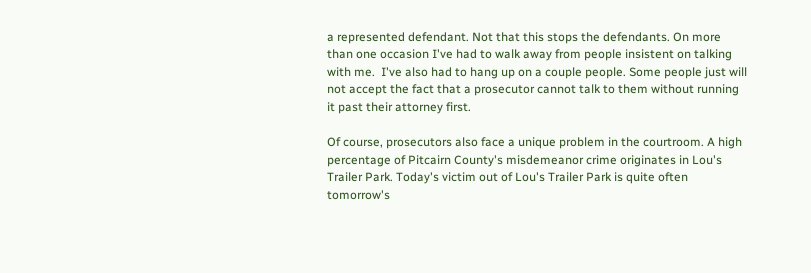a represented defendant. Not that this stops the defendants. On more than one occasion I've had to walk away from people insistent on talking with me.  I've also had to hang up on a couple people. Some people just will not accept the fact that a prosecutor cannot talk to them without running it past their attorney first.

Of course, prosecutors also face a unique problem in the courtroom. A high percentage of Pitcairn County's misdemeanor crime originates in Lou's Trailer Park. Today's victim out of Lou's Trailer Park is quite often tomorrow's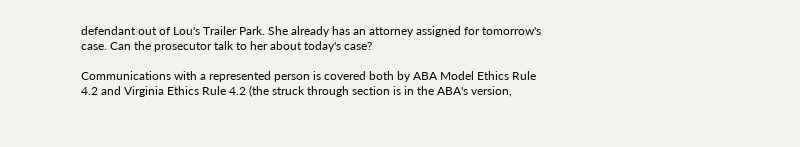defendant out of Lou's Trailer Park. She already has an attorney assigned for tomorrow's case. Can the prosecutor talk to her about today's case?

Communications with a represented person is covered both by ABA Model Ethics Rule 4.2 and Virginia Ethics Rule 4.2 (the struck through section is in the ABA's version,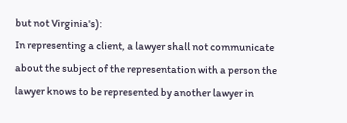but not Virginia's):
In representing a client, a lawyer shall not communicate about the subject of the representation with a person the lawyer knows to be represented by another lawyer in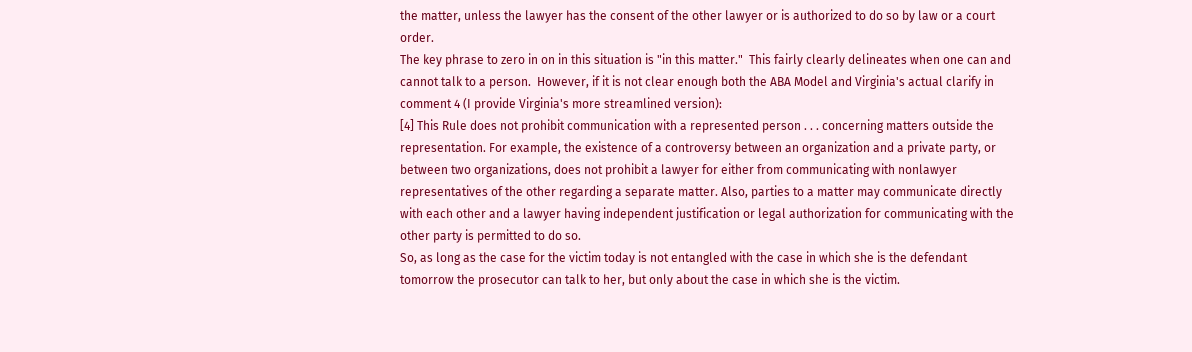the matter, unless the lawyer has the consent of the other lawyer or is authorized to do so by law or a court order.
The key phrase to zero in on in this situation is "in this matter."  This fairly clearly delineates when one can and cannot talk to a person.  However, if it is not clear enough both the ABA Model and Virginia's actual clarify in comment 4 (I provide Virginia's more streamlined version):
[4] This Rule does not prohibit communication with a represented person . . . concerning matters outside the representation. For example, the existence of a controversy between an organization and a private party, or between two organizations, does not prohibit a lawyer for either from communicating with nonlawyer representatives of the other regarding a separate matter. Also, parties to a matter may communicate directly with each other and a lawyer having independent justification or legal authorization for communicating with the other party is permitted to do so.
So, as long as the case for the victim today is not entangled with the case in which she is the defendant tomorrow the prosecutor can talk to her, but only about the case in which she is the victim.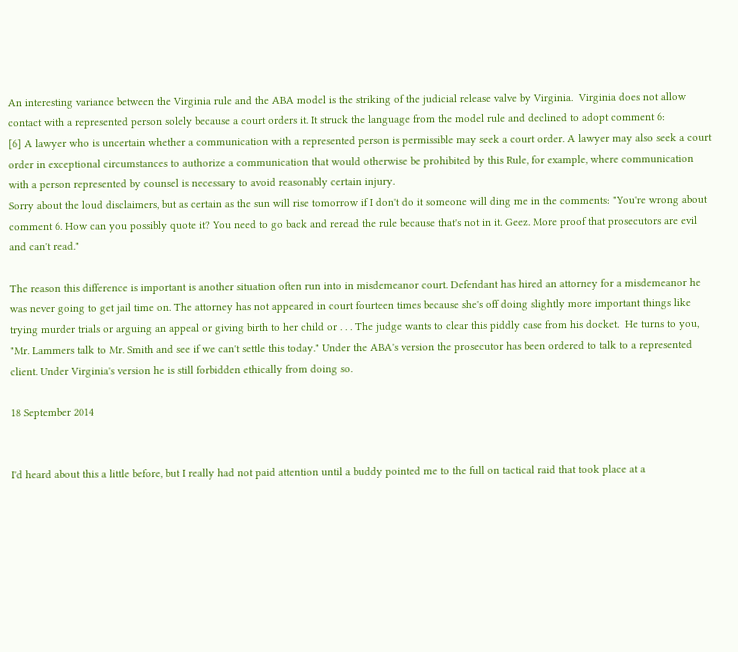An interesting variance between the Virginia rule and the ABA model is the striking of the judicial release valve by Virginia.  Virginia does not allow contact with a represented person solely because a court orders it. It struck the language from the model rule and declined to adopt comment 6:
[6] A lawyer who is uncertain whether a communication with a represented person is permissible may seek a court order. A lawyer may also seek a court order in exceptional circumstances to authorize a communication that would otherwise be prohibited by this Rule, for example, where communication with a person represented by counsel is necessary to avoid reasonably certain injury.
Sorry about the loud disclaimers, but as certain as the sun will rise tomorrow if I don't do it someone will ding me in the comments: "You're wrong about comment 6. How can you possibly quote it? You need to go back and reread the rule because that's not in it. Geez. More proof that prosecutors are evil and can't read."

The reason this difference is important is another situation often run into in misdemeanor court. Defendant has hired an attorney for a misdemeanor he was never going to get jail time on. The attorney has not appeared in court fourteen times because she's off doing slightly more important things like trying murder trials or arguing an appeal or giving birth to her child or . . . The judge wants to clear this piddly case from his docket.  He turns to you, "Mr. Lammers talk to Mr. Smith and see if we can't settle this today." Under the ABA's version the prosecutor has been ordered to talk to a represented client. Under Virginia's version he is still forbidden ethically from doing so.

18 September 2014


I'd heard about this a little before, but I really had not paid attention until a buddy pointed me to the full on tactical raid that took place at a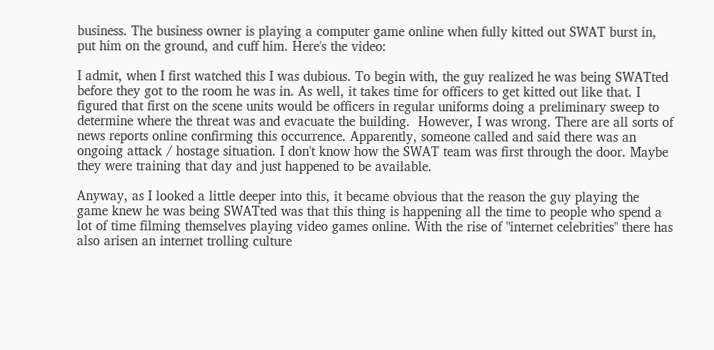business. The business owner is playing a computer game online when fully kitted out SWAT burst in, put him on the ground, and cuff him. Here's the video:

I admit, when I first watched this I was dubious. To begin with, the guy realized he was being SWATted before they got to the room he was in. As well, it takes time for officers to get kitted out like that. I figured that first on the scene units would be officers in regular uniforms doing a preliminary sweep to determine where the threat was and evacuate the building.  However, I was wrong. There are all sorts of news reports online confirming this occurrence. Apparently, someone called and said there was an ongoing attack / hostage situation. I don't know how the SWAT team was first through the door. Maybe they were training that day and just happened to be available.

Anyway, as I looked a little deeper into this, it became obvious that the reason the guy playing the game knew he was being SWATted was that this thing is happening all the time to people who spend a lot of time filming themselves playing video games online. With the rise of "internet celebrities" there has also arisen an internet trolling culture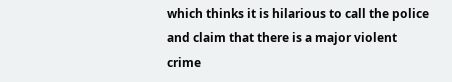which thinks it is hilarious to call the police and claim that there is a major violent crime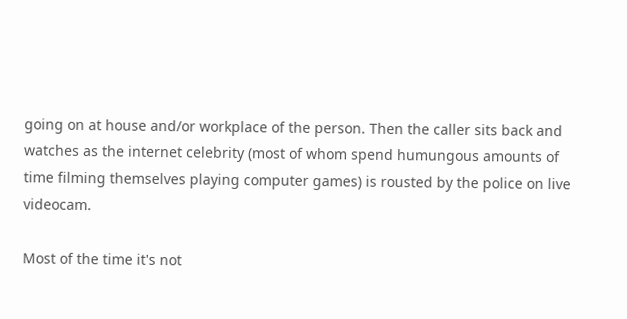going on at house and/or workplace of the person. Then the caller sits back and watches as the internet celebrity (most of whom spend humungous amounts of time filming themselves playing computer games) is rousted by the police on live videocam.

Most of the time it's not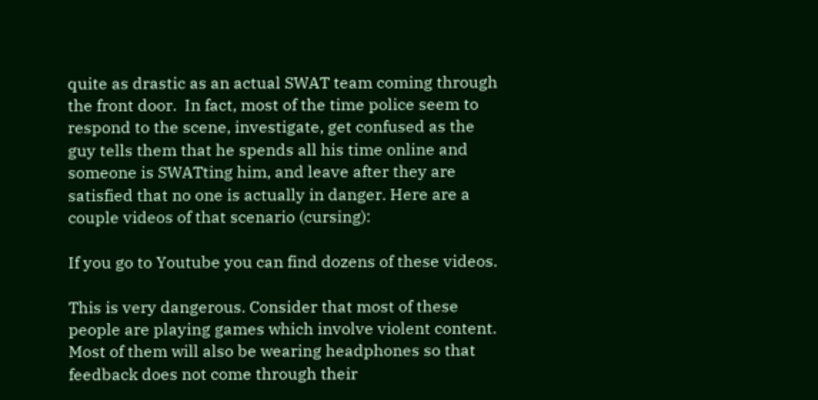quite as drastic as an actual SWAT team coming through the front door.  In fact, most of the time police seem to respond to the scene, investigate, get confused as the guy tells them that he spends all his time online and someone is SWATting him, and leave after they are satisfied that no one is actually in danger. Here are a couple videos of that scenario (cursing):

If you go to Youtube you can find dozens of these videos.

This is very dangerous. Consider that most of these people are playing games which involve violent content. Most of them will also be wearing headphones so that feedback does not come through their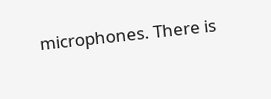microphones. There is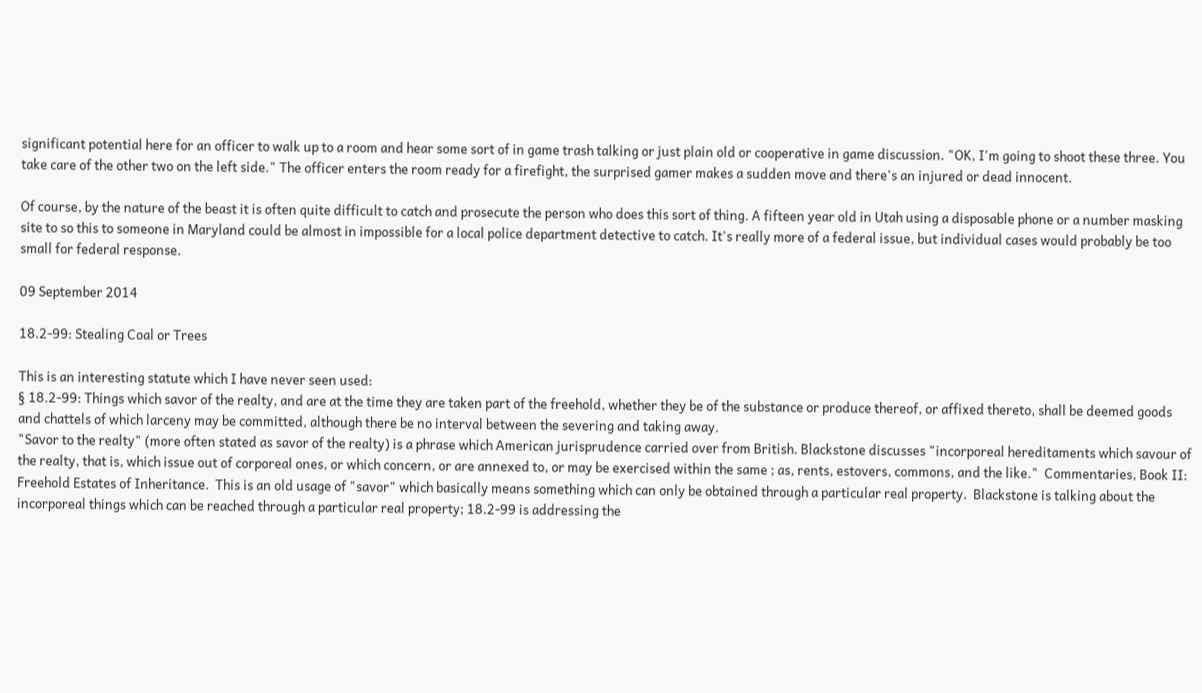significant potential here for an officer to walk up to a room and hear some sort of in game trash talking or just plain old or cooperative in game discussion. "OK, I'm going to shoot these three. You take care of the other two on the left side." The officer enters the room ready for a firefight, the surprised gamer makes a sudden move and there's an injured or dead innocent.

Of course, by the nature of the beast it is often quite difficult to catch and prosecute the person who does this sort of thing. A fifteen year old in Utah using a disposable phone or a number masking site to so this to someone in Maryland could be almost in impossible for a local police department detective to catch. It's really more of a federal issue, but individual cases would probably be too small for federal response.

09 September 2014

18.2-99: Stealing Coal or Trees

This is an interesting statute which I have never seen used:
§ 18.2-99: Things which savor of the realty, and are at the time they are taken part of the freehold, whether they be of the substance or produce thereof, or affixed thereto, shall be deemed goods and chattels of which larceny may be committed, although there be no interval between the severing and taking away.
"Savor to the realty" (more often stated as savor of the realty) is a phrase which American jurisprudence carried over from British. Blackstone discusses "incorporeal hereditaments which savour of the realty, that is, which issue out of corporeal ones, or which concern, or are annexed to, or may be exercised within the same ; as, rents, estovers, commons, and the like."  Commentaries, Book II: Freehold Estates of Inheritance.  This is an old usage of "savor" which basically means something which can only be obtained through a particular real property.  Blackstone is talking about the incorporeal things which can be reached through a particular real property; 18.2-99 is addressing the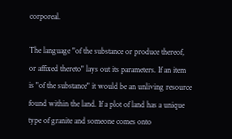corporeal.

The language "of the substance or produce thereof, or affixed thereto" lays out its parameters. If an item is "of the substance" it would be an unliving resource found within the land. If a plot of land has a unique type of granite and someone comes onto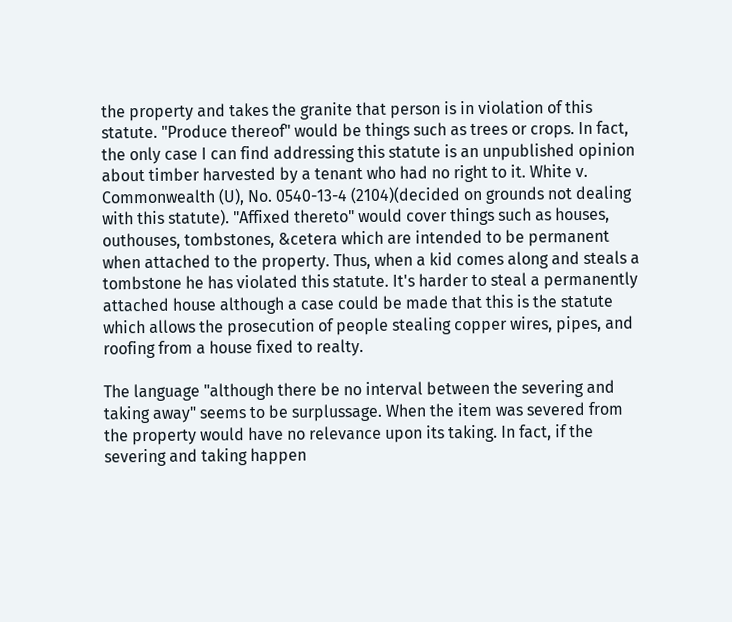the property and takes the granite that person is in violation of this statute. "Produce thereof" would be things such as trees or crops. In fact, the only case I can find addressing this statute is an unpublished opinion about timber harvested by a tenant who had no right to it. White v. Commonwealth (U), No. 0540-13-4 (2104)(decided on grounds not dealing with this statute). "Affixed thereto" would cover things such as houses, outhouses, tombstones, &cetera which are intended to be permanent when attached to the property. Thus, when a kid comes along and steals a tombstone he has violated this statute. It's harder to steal a permanently attached house although a case could be made that this is the statute which allows the prosecution of people stealing copper wires, pipes, and roofing from a house fixed to realty.

The language "although there be no interval between the severing and taking away" seems to be surplussage. When the item was severed from the property would have no relevance upon its taking. In fact, if the severing and taking happen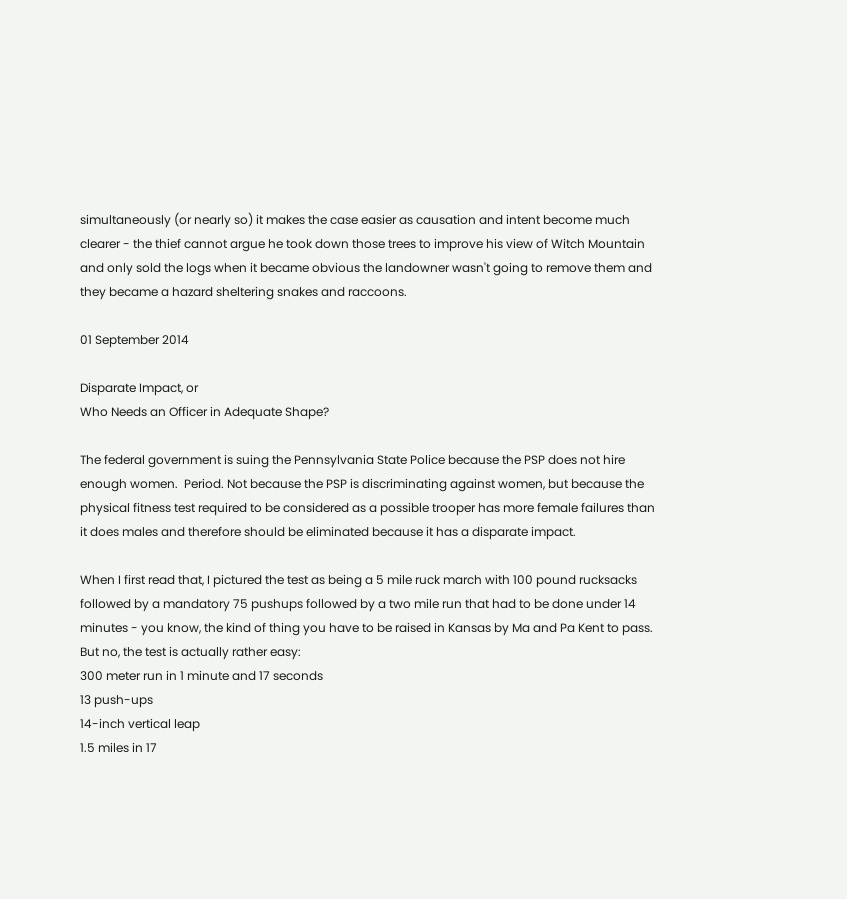simultaneously (or nearly so) it makes the case easier as causation and intent become much clearer - the thief cannot argue he took down those trees to improve his view of Witch Mountain and only sold the logs when it became obvious the landowner wasn't going to remove them and they became a hazard sheltering snakes and raccoons.

01 September 2014

Disparate Impact, or
Who Needs an Officer in Adequate Shape?

The federal government is suing the Pennsylvania State Police because the PSP does not hire enough women.  Period. Not because the PSP is discriminating against women, but because the physical fitness test required to be considered as a possible trooper has more female failures than it does males and therefore should be eliminated because it has a disparate impact.

When I first read that, I pictured the test as being a 5 mile ruck march with 100 pound rucksacks followed by a mandatory 75 pushups followed by a two mile run that had to be done under 14 minutes - you know, the kind of thing you have to be raised in Kansas by Ma and Pa Kent to pass. But no, the test is actually rather easy:
300 meter run in 1 minute and 17 seconds
13 push-ups
14-inch vertical leap
1.5 miles in 17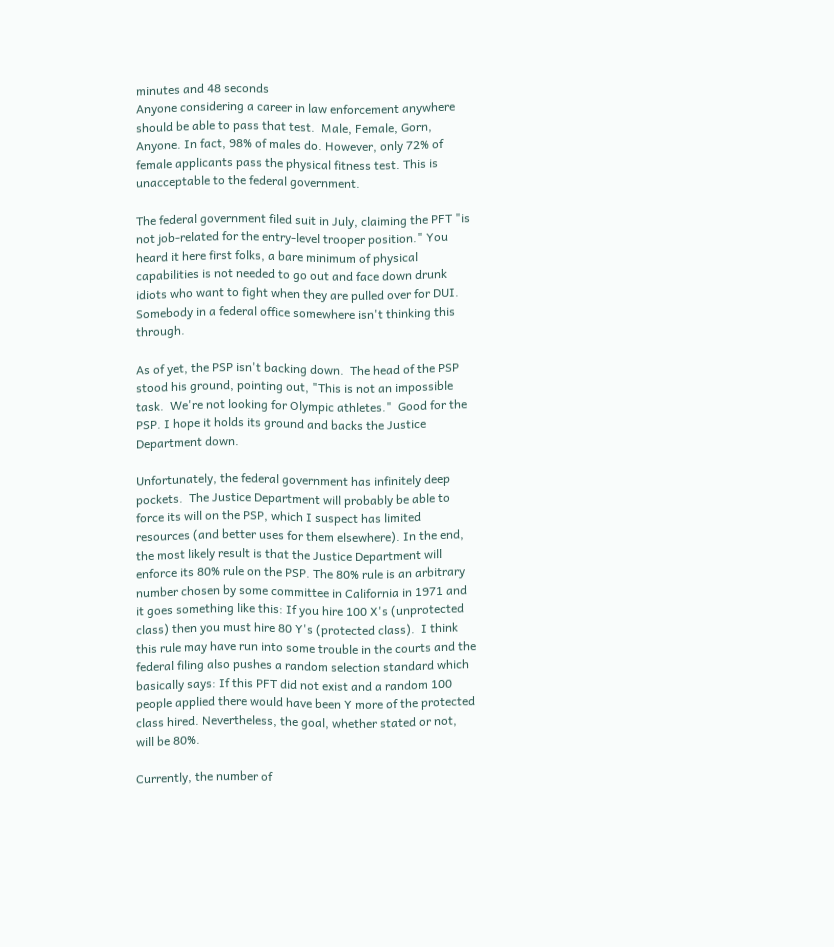minutes and 48 seconds
Anyone considering a career in law enforcement anywhere should be able to pass that test.  Male, Female, Gorn, Anyone. In fact, 98% of males do. However, only 72% of female applicants pass the physical fitness test. This is unacceptable to the federal government.

The federal government filed suit in July, claiming the PFT "is not job-related for the entry-level trooper position." You heard it here first folks, a bare minimum of physical capabilities is not needed to go out and face down drunk idiots who want to fight when they are pulled over for DUI. Somebody in a federal office somewhere isn't thinking this through.

As of yet, the PSP isn't backing down.  The head of the PSP stood his ground, pointing out, "This is not an impossible task.  We're not looking for Olympic athletes."  Good for the PSP. I hope it holds its ground and backs the Justice Department down.

Unfortunately, the federal government has infinitely deep pockets.  The Justice Department will probably be able to force its will on the PSP, which I suspect has limited resources (and better uses for them elsewhere). In the end, the most likely result is that the Justice Department will enforce its 80% rule on the PSP. The 80% rule is an arbitrary number chosen by some committee in California in 1971 and it goes something like this: If you hire 100 X's (unprotected class) then you must hire 80 Y's (protected class).  I think this rule may have run into some trouble in the courts and the federal filing also pushes a random selection standard which basically says: If this PFT did not exist and a random 100 people applied there would have been Y more of the protected class hired. Nevertheless, the goal, whether stated or not, will be 80%.

Currently, the number of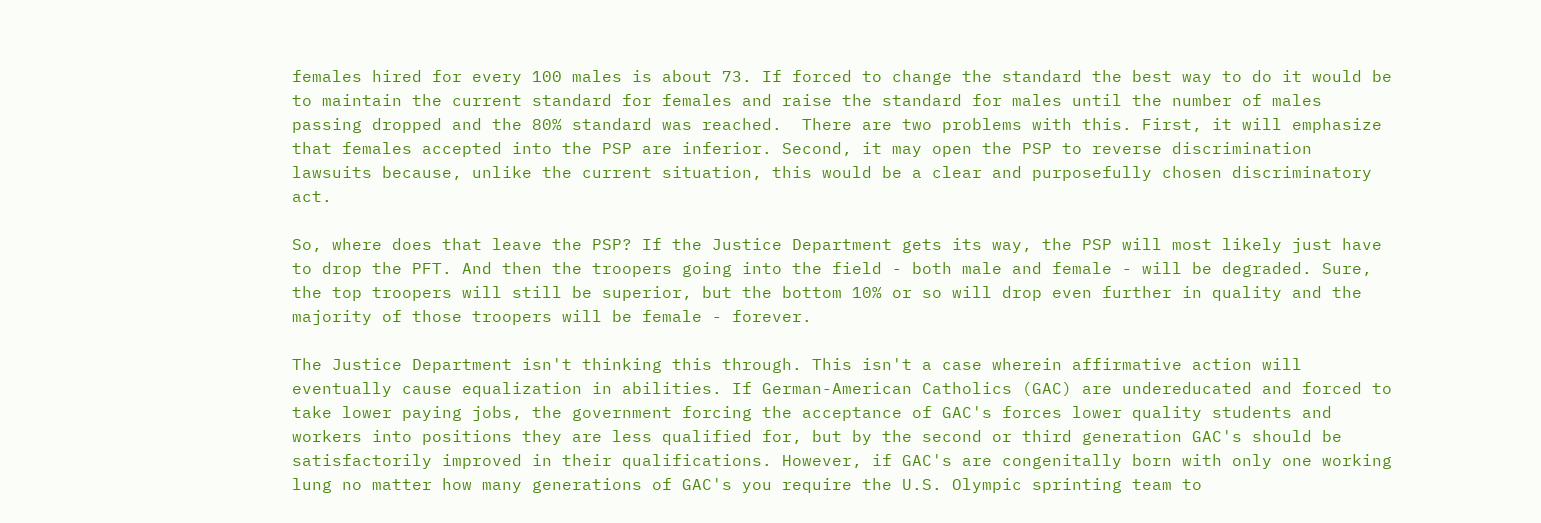females hired for every 100 males is about 73. If forced to change the standard the best way to do it would be to maintain the current standard for females and raise the standard for males until the number of males passing dropped and the 80% standard was reached.  There are two problems with this. First, it will emphasize that females accepted into the PSP are inferior. Second, it may open the PSP to reverse discrimination lawsuits because, unlike the current situation, this would be a clear and purposefully chosen discriminatory act.

So, where does that leave the PSP? If the Justice Department gets its way, the PSP will most likely just have to drop the PFT. And then the troopers going into the field - both male and female - will be degraded. Sure, the top troopers will still be superior, but the bottom 10% or so will drop even further in quality and the majority of those troopers will be female - forever.

The Justice Department isn't thinking this through. This isn't a case wherein affirmative action will eventually cause equalization in abilities. If German-American Catholics (GAC) are undereducated and forced to take lower paying jobs, the government forcing the acceptance of GAC's forces lower quality students and workers into positions they are less qualified for, but by the second or third generation GAC's should be satisfactorily improved in their qualifications. However, if GAC's are congenitally born with only one working lung no matter how many generations of GAC's you require the U.S. Olympic sprinting team to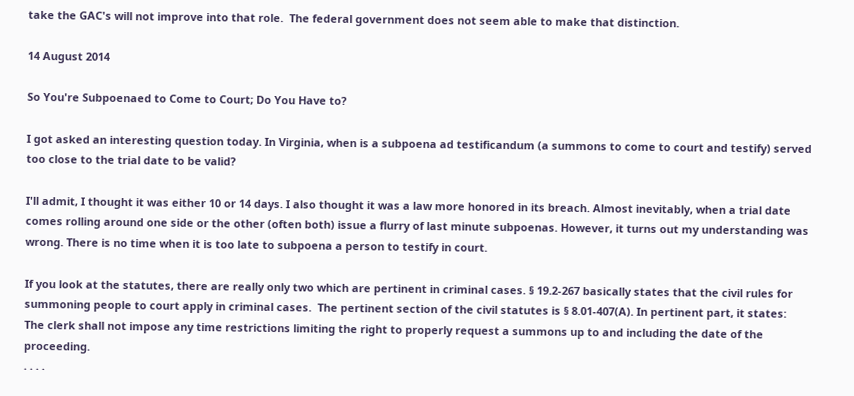take the GAC's will not improve into that role.  The federal government does not seem able to make that distinction.

14 August 2014

So You're Subpoenaed to Come to Court; Do You Have to?

I got asked an interesting question today. In Virginia, when is a subpoena ad testificandum (a summons to come to court and testify) served too close to the trial date to be valid?

I'll admit, I thought it was either 10 or 14 days. I also thought it was a law more honored in its breach. Almost inevitably, when a trial date comes rolling around one side or the other (often both) issue a flurry of last minute subpoenas. However, it turns out my understanding was wrong. There is no time when it is too late to subpoena a person to testify in court.

If you look at the statutes, there are really only two which are pertinent in criminal cases. § 19.2-267 basically states that the civil rules for summoning people to court apply in criminal cases.  The pertinent section of the civil statutes is § 8.01-407(A). In pertinent part, it states:
The clerk shall not impose any time restrictions limiting the right to properly request a summons up to and including the date of the proceeding.
. . . .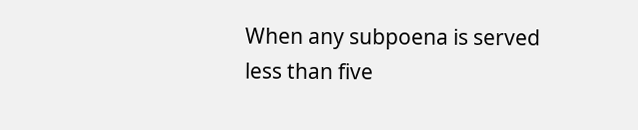When any subpoena is served less than five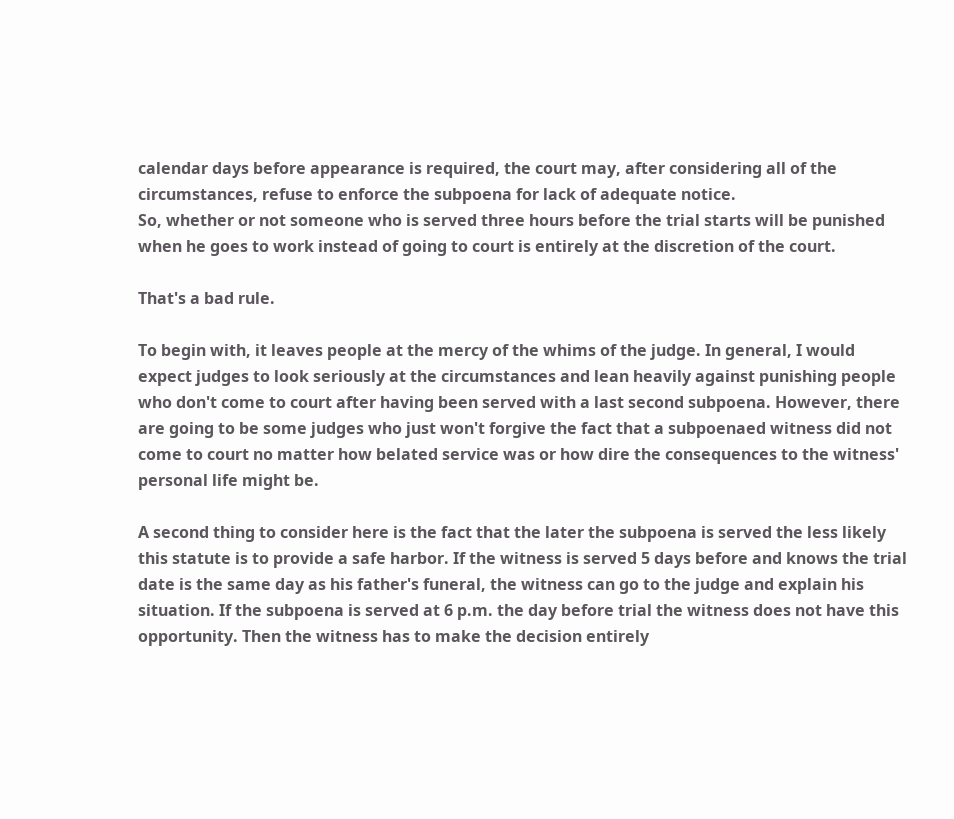calendar days before appearance is required, the court may, after considering all of the circumstances, refuse to enforce the subpoena for lack of adequate notice.
So, whether or not someone who is served three hours before the trial starts will be punished when he goes to work instead of going to court is entirely at the discretion of the court.

That's a bad rule.

To begin with, it leaves people at the mercy of the whims of the judge. In general, I would expect judges to look seriously at the circumstances and lean heavily against punishing people who don't come to court after having been served with a last second subpoena. However, there are going to be some judges who just won't forgive the fact that a subpoenaed witness did not come to court no matter how belated service was or how dire the consequences to the witness' personal life might be.

A second thing to consider here is the fact that the later the subpoena is served the less likely this statute is to provide a safe harbor. If the witness is served 5 days before and knows the trial date is the same day as his father's funeral, the witness can go to the judge and explain his situation. If the subpoena is served at 6 p.m. the day before trial the witness does not have this opportunity. Then the witness has to make the decision entirely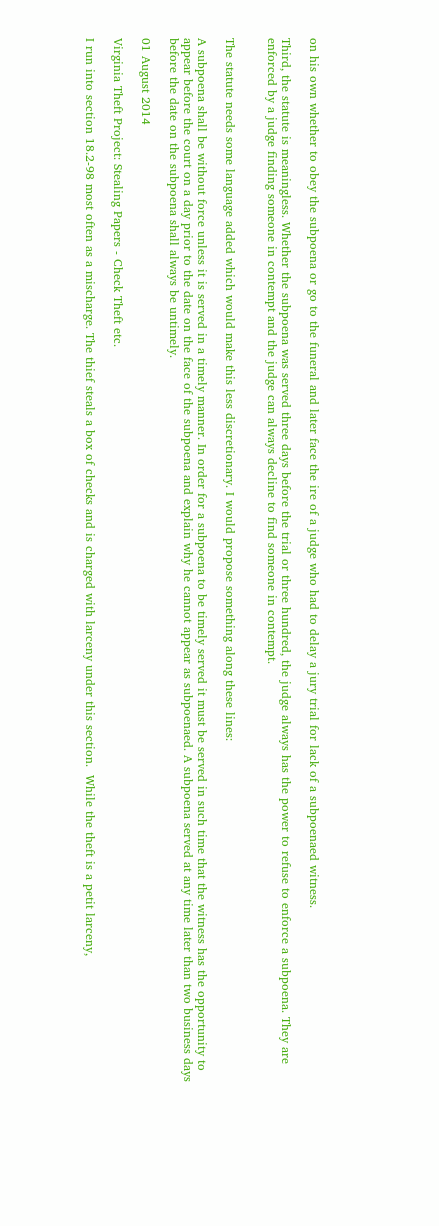on his own whether to obey the subpoena or go to the funeral and later face the ire of a judge who had to delay a jury trial for lack of a subpoenaed witness.

Third, the statute is meaningless. Whether the subpoena was served three days before the trial or three hundred, the judge always has the power to refuse to enforce a subpoena. They are enforced by a judge finding someone in contempt and the judge can always decline to find someone in contempt.


The statute needs some language added which would make this less discretionary. I would propose something along these lines:

A subpoena shall be without force unless it is served in a timely manner. In order for a subpoena to be timely served it must be served in such time that the witness has the opportunity to appear before the court on a day prior to the date on the face of the subpoena and explain why he cannot appear as subpoenaed. A subpoena served at any time later than two business days before the date on the subpoena shall always be untimely.

01 August 2014

Virginia Theft Project: Stealing Papers - Check Theft etc.

I run into section 18.2-98 most often as a mischarge. The thief steals a box of checks and is charged with larceny under this section.  While the theft is a petit larceny,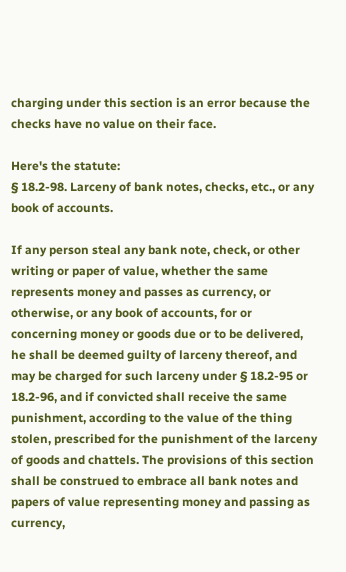charging under this section is an error because the checks have no value on their face.

Here's the statute:
§ 18.2-98. Larceny of bank notes, checks, etc., or any book of accounts.

If any person steal any bank note, check, or other writing or paper of value, whether the same represents money and passes as currency, or otherwise, or any book of accounts, for or concerning money or goods due or to be delivered, he shall be deemed guilty of larceny thereof, and may be charged for such larceny under § 18.2-95 or 18.2-96, and if convicted shall receive the same punishment, according to the value of the thing stolen, prescribed for the punishment of the larceny of goods and chattels. The provisions of this section shall be construed to embrace all bank notes and papers of value representing money and passing as currency,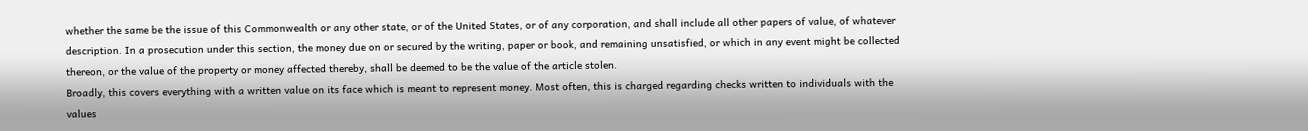whether the same be the issue of this Commonwealth or any other state, or of the United States, or of any corporation, and shall include all other papers of value, of whatever description. In a prosecution under this section, the money due on or secured by the writing, paper or book, and remaining unsatisfied, or which in any event might be collected thereon, or the value of the property or money affected thereby, shall be deemed to be the value of the article stolen.
Broadly, this covers everything with a written value on its face which is meant to represent money. Most often, this is charged regarding checks written to individuals with the values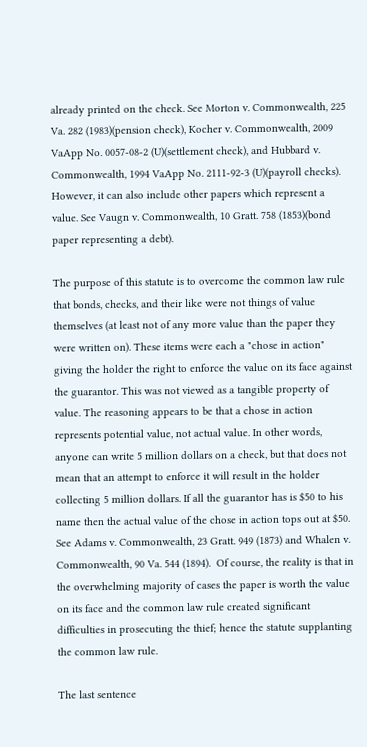already printed on the check. See Morton v. Commonwealth, 225 Va. 282 (1983)(pension check), Kocher v. Commonwealth, 2009 VaApp No. 0057-08-2 (U)(settlement check), and Hubbard v. Commonwealth, 1994 VaApp No. 2111-92-3 (U)(payroll checks).  However, it can also include other papers which represent a value. See Vaugn v. Commonwealth, 10 Gratt. 758 (1853)(bond paper representing a debt).

The purpose of this statute is to overcome the common law rule that bonds, checks, and their like were not things of value themselves (at least not of any more value than the paper they were written on). These items were each a "chose in action" giving the holder the right to enforce the value on its face against the guarantor. This was not viewed as a tangible property of value. The reasoning appears to be that a chose in action represents potential value, not actual value. In other words, anyone can write 5 million dollars on a check, but that does not mean that an attempt to enforce it will result in the holder collecting 5 million dollars. If all the guarantor has is $50 to his name then the actual value of the chose in action tops out at $50.  See Adams v. Commonwealth, 23 Gratt. 949 (1873) and Whalen v. Commonwealth, 90 Va. 544 (1894).  Of course, the reality is that in the overwhelming majority of cases the paper is worth the value on its face and the common law rule created significant difficulties in prosecuting the thief; hence the statute supplanting the common law rule.

The last sentence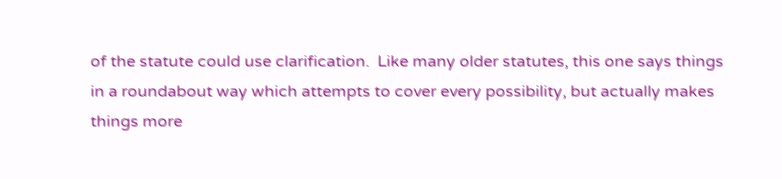of the statute could use clarification.  Like many older statutes, this one says things in a roundabout way which attempts to cover every possibility, but actually makes things more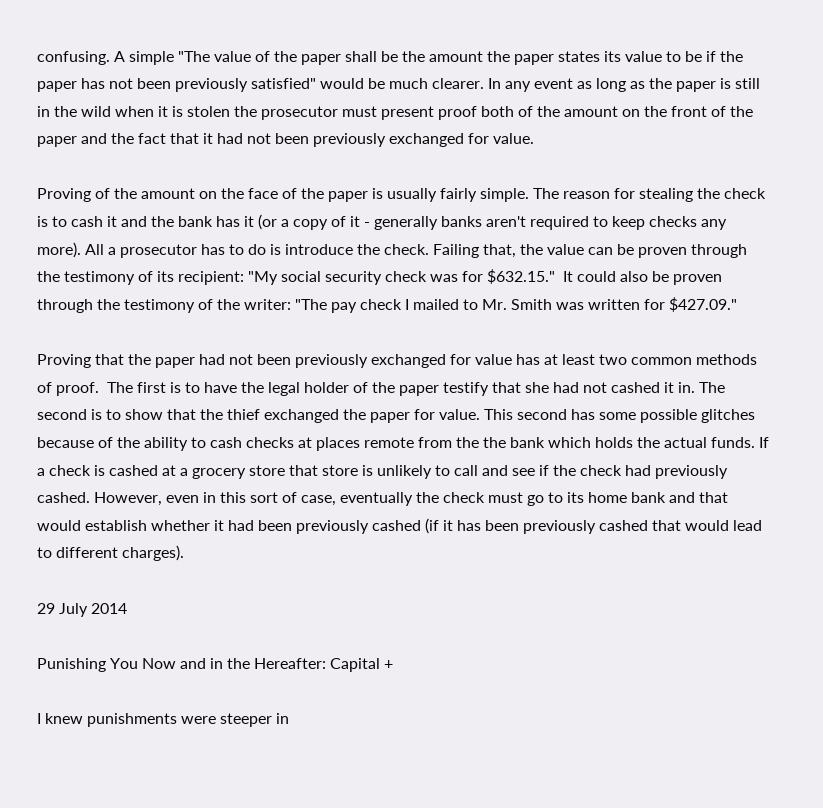confusing. A simple "The value of the paper shall be the amount the paper states its value to be if the paper has not been previously satisfied" would be much clearer. In any event as long as the paper is still in the wild when it is stolen the prosecutor must present proof both of the amount on the front of the paper and the fact that it had not been previously exchanged for value.

Proving of the amount on the face of the paper is usually fairly simple. The reason for stealing the check is to cash it and the bank has it (or a copy of it - generally banks aren't required to keep checks any more). All a prosecutor has to do is introduce the check. Failing that, the value can be proven through the testimony of its recipient: "My social security check was for $632.15."  It could also be proven through the testimony of the writer: "The pay check I mailed to Mr. Smith was written for $427.09."

Proving that the paper had not been previously exchanged for value has at least two common methods of proof.  The first is to have the legal holder of the paper testify that she had not cashed it in. The second is to show that the thief exchanged the paper for value. This second has some possible glitches because of the ability to cash checks at places remote from the the bank which holds the actual funds. If a check is cashed at a grocery store that store is unlikely to call and see if the check had previously cashed. However, even in this sort of case, eventually the check must go to its home bank and that would establish whether it had been previously cashed (if it has been previously cashed that would lead to different charges).

29 July 2014

Punishing You Now and in the Hereafter: Capital +

I knew punishments were steeper in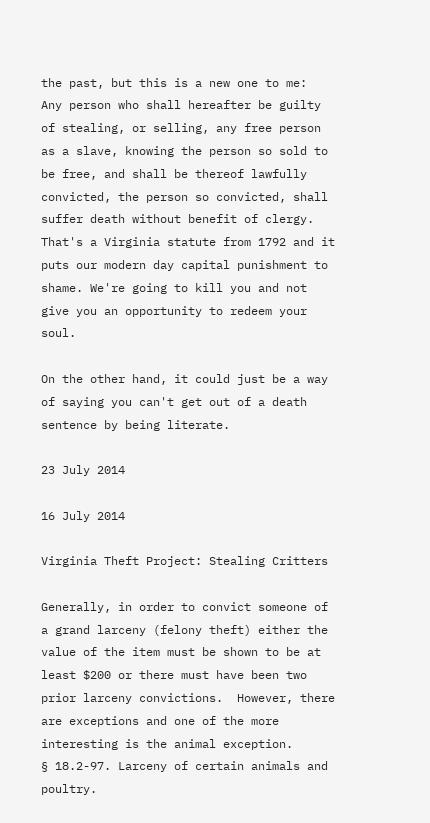the past, but this is a new one to me:
Any person who shall hereafter be guilty of stealing, or selling, any free person as a slave, knowing the person so sold to be free, and shall be thereof lawfully convicted, the person so convicted, shall suffer death without benefit of clergy.
That's a Virginia statute from 1792 and it puts our modern day capital punishment to shame. We're going to kill you and not give you an opportunity to redeem your soul.

On the other hand, it could just be a way of saying you can't get out of a death sentence by being literate.

23 July 2014

16 July 2014

Virginia Theft Project: Stealing Critters

Generally, in order to convict someone of a grand larceny (felony theft) either the value of the item must be shown to be at least $200 or there must have been two prior larceny convictions.  However, there are exceptions and one of the more interesting is the animal exception.
§ 18.2-97. Larceny of certain animals and poultry.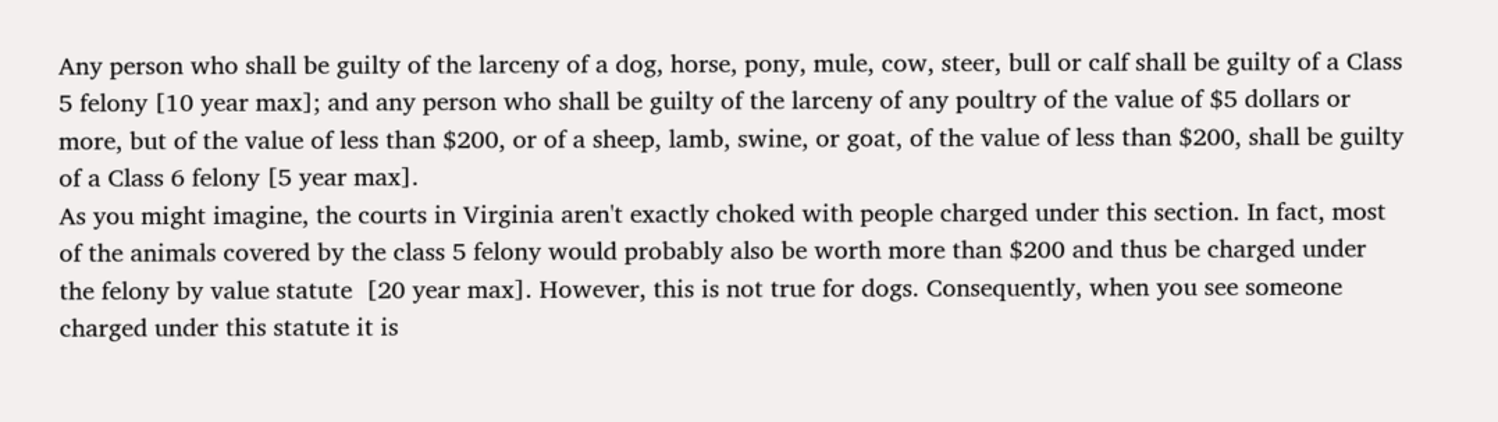Any person who shall be guilty of the larceny of a dog, horse, pony, mule, cow, steer, bull or calf shall be guilty of a Class 5 felony [10 year max]; and any person who shall be guilty of the larceny of any poultry of the value of $5 dollars or more, but of the value of less than $200, or of a sheep, lamb, swine, or goat, of the value of less than $200, shall be guilty of a Class 6 felony [5 year max].
As you might imagine, the courts in Virginia aren't exactly choked with people charged under this section. In fact, most of the animals covered by the class 5 felony would probably also be worth more than $200 and thus be charged under the felony by value statute  [20 year max]. However, this is not true for dogs. Consequently, when you see someone charged under this statute it is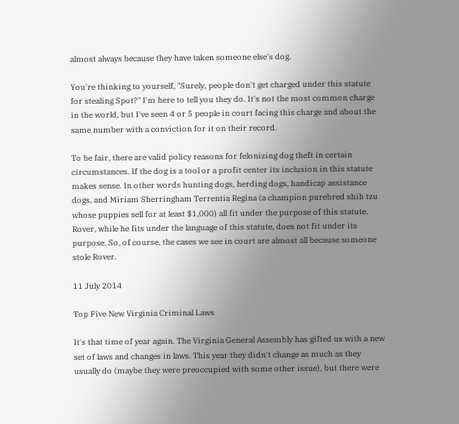almost always because they have taken someone else's dog.

You're thinking to yourself, "Surely, people don't get charged under this statute for stealing Spot?" I'm here to tell you they do. It's not the most common charge in the world, but I've seen 4 or 5 people in court facing this charge and about the same number with a conviction for it on their record.

To be fair, there are valid policy reasons for felonizing dog theft in certain circumstances. If the dog is a tool or a profit center its inclusion in this statute makes sense. In other words hunting dogs, herding dogs, handicap assistance dogs, and Miriam Sherringham Terrentia Regina (a champion purebred shih tzu whose puppies sell for at least $1,000) all fit under the purpose of this statute. Rover, while he fits under the language of this statute, does not fit under its purpose. So, of course, the cases we see in court are almost all because someone stole Rover.

11 July 2014

Top Five New Virginia Criminal Laws

It's that time of year again. The Virginia General Assembly has gifted us with a new set of laws and changes in laws. This year they didn't change as much as they usually do (maybe they were preoccupied with some other issue), but there were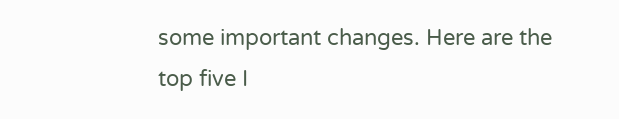some important changes. Here are the top five I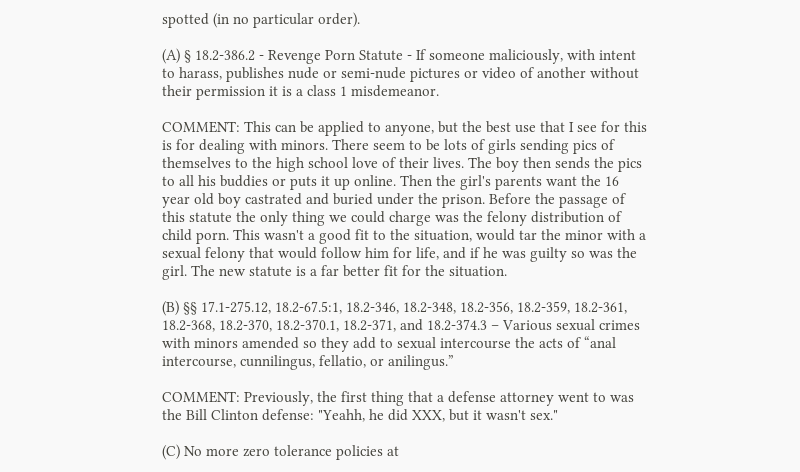spotted (in no particular order).

(A) § 18.2-386.2 - Revenge Porn Statute - If someone maliciously, with intent to harass, publishes nude or semi-nude pictures or video of another without their permission it is a class 1 misdemeanor.

COMMENT: This can be applied to anyone, but the best use that I see for this is for dealing with minors. There seem to be lots of girls sending pics of themselves to the high school love of their lives. The boy then sends the pics to all his buddies or puts it up online. Then the girl's parents want the 16 year old boy castrated and buried under the prison. Before the passage of this statute the only thing we could charge was the felony distribution of child porn. This wasn't a good fit to the situation, would tar the minor with a sexual felony that would follow him for life, and if he was guilty so was the girl. The new statute is a far better fit for the situation.

(B) §§ 17.1-275.12, 18.2-67.5:1, 18.2-346, 18.2-348, 18.2-356, 18.2-359, 18.2-361, 18.2-368, 18.2-370, 18.2-370.1, 18.2-371, and 18.2-374.3 – Various sexual crimes with minors amended so they add to sexual intercourse the acts of “anal intercourse, cunnilingus, fellatio, or anilingus.”

COMMENT: Previously, the first thing that a defense attorney went to was the Bill Clinton defense: "Yeahh, he did XXX, but it wasn't sex."

(C) No more zero tolerance policies at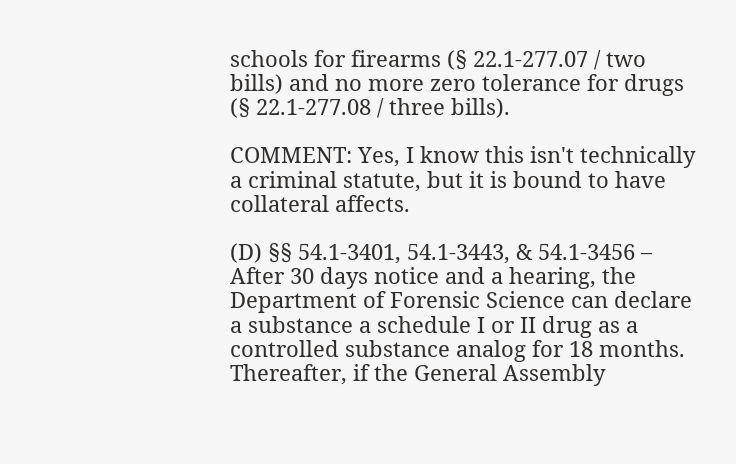schools for firearms (§ 22.1-277.07 / two bills) and no more zero tolerance for drugs (§ 22.1-277.08 / three bills).

COMMENT: Yes, I know this isn't technically a criminal statute, but it is bound to have collateral affects.

(D) §§ 54.1-3401, 54.1-3443, & 54.1-3456 – After 30 days notice and a hearing, the Department of Forensic Science can declare a substance a schedule I or II drug as a controlled substance analog for 18 months. Thereafter, if the General Assembly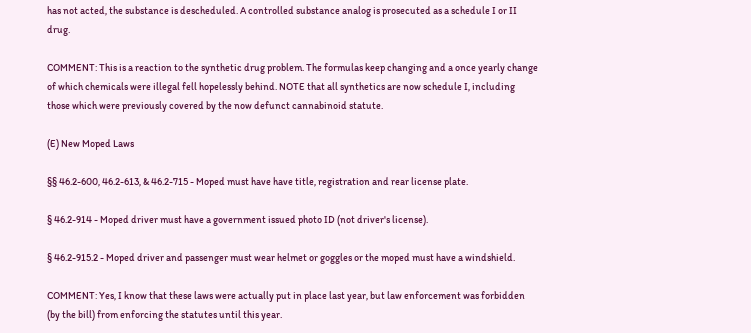has not acted, the substance is descheduled. A controlled substance analog is prosecuted as a schedule I or II drug.

COMMENT: This is a reaction to the synthetic drug problem. The formulas keep changing and a once yearly change of which chemicals were illegal fell hopelessly behind. NOTE that all synthetics are now schedule I, including those which were previously covered by the now defunct cannabinoid statute.

(E) New Moped Laws

§§ 46.2-600, 46.2-613, & 46.2-715 - Moped must have have title, registration and rear license plate.

§ 46.2-914 - Moped driver must have a government issued photo ID (not driver's license).

§ 46.2-915.2 - Moped driver and passenger must wear helmet or goggles or the moped must have a windshield.

COMMENT: Yes, I know that these laws were actually put in place last year, but law enforcement was forbidden (by the bill) from enforcing the statutes until this year.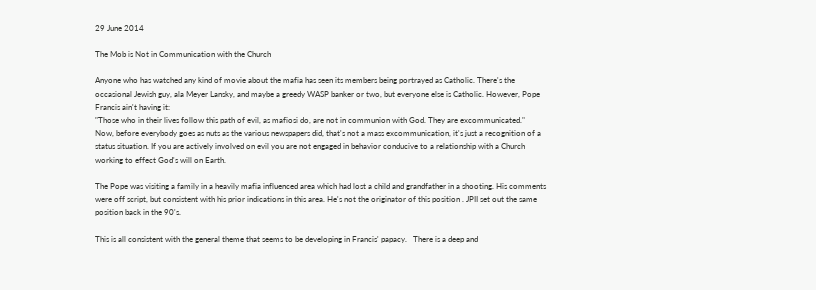29 June 2014

The Mob is Not in Communication with the Church

Anyone who has watched any kind of movie about the mafia has seen its members being portrayed as Catholic. There's the occasional Jewish guy, ala Meyer Lansky, and maybe a greedy WASP banker or two, but everyone else is Catholic. However, Pope Francis ain't having it:
"Those who in their lives follow this path of evil, as mafiosi do, are not in communion with God. They are excommunicated."
Now, before everybody goes as nuts as the various newspapers did, that's not a mass excommunication, it's just a recognition of a status situation. If you are actively involved on evil you are not engaged in behavior conducive to a relationship with a Church working to effect God's will on Earth.

The Pope was visiting a family in a heavily mafia influenced area which had lost a child and grandfather in a shooting. His comments were off script, but consistent with his prior indications in this area. He's not the originator of this position . JPII set out the same position back in the 90's.

This is all consistent with the general theme that seems to be developing in Francis' papacy.   There is a deep and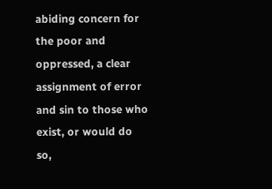abiding concern for the poor and oppressed, a clear assignment of error and sin to those who exist, or would do so,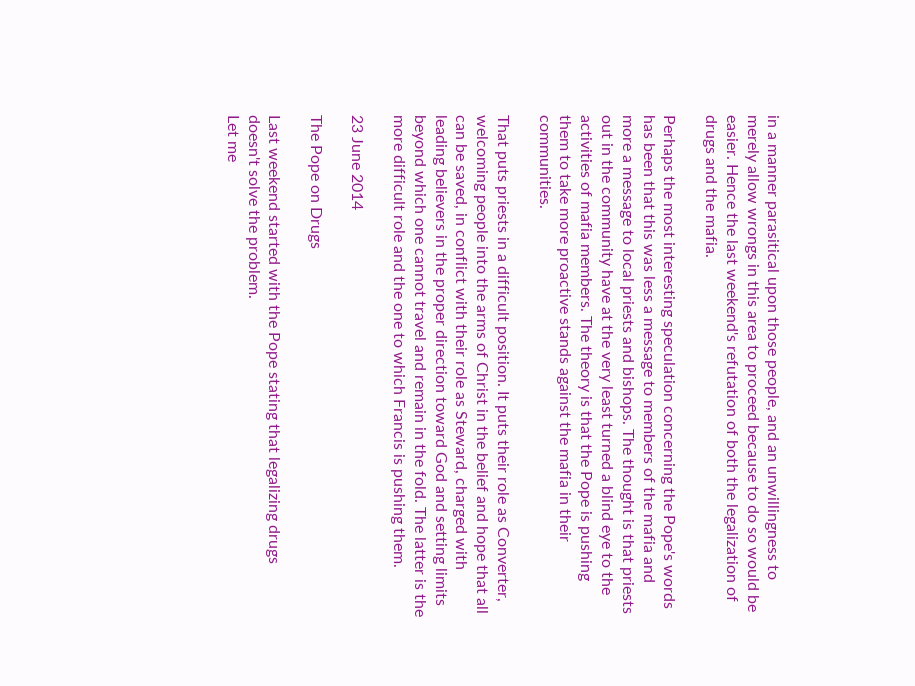in a manner parasitical upon those people, and an unwillingness to merely allow wrongs in this area to proceed because to do so would be easier. Hence the last weekend's refutation of both the legalization of drugs and the mafia.

Perhaps the most interesting speculation concerning the Pope's words has been that this was less a message to members of the mafia and more a message to local priests and bishops. The thought is that priests out in the community have at the very least turned a blind eye to the activities of mafia members. The theory is that the Pope is pushing them to take more proactive stands against the mafia in their communities.

That puts priests in a difficult position. It puts their role as Converter, welcoming people into the arms of Christ in the belief and hope that all can be saved, in conflict with their role as Steward, charged with leading believers in the proper direction toward God and setting limits beyond which one cannot travel and remain in the fold. The latter is the more difficult role and the one to which Francis is pushing them.

23 June 2014

The Pope on Drugs

Last weekend started with the Pope stating that legalizing drugs doesn't solve the problem.
Let me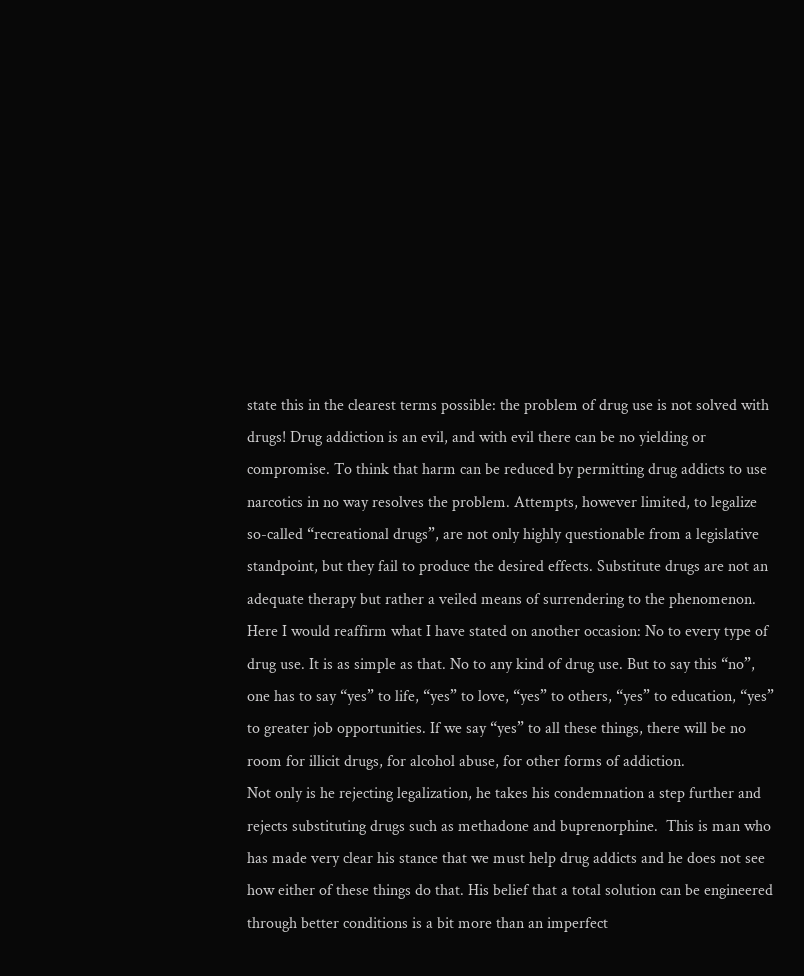state this in the clearest terms possible: the problem of drug use is not solved with drugs! Drug addiction is an evil, and with evil there can be no yielding or compromise. To think that harm can be reduced by permitting drug addicts to use narcotics in no way resolves the problem. Attempts, however limited, to legalize so-called “recreational drugs”, are not only highly questionable from a legislative standpoint, but they fail to produce the desired effects. Substitute drugs are not an adequate therapy but rather a veiled means of surrendering to the phenomenon. Here I would reaffirm what I have stated on another occasion: No to every type of drug use. It is as simple as that. No to any kind of drug use. But to say this “no”, one has to say “yes” to life, “yes” to love, “yes” to others, “yes” to education, “yes” to greater job opportunities. If we say “yes” to all these things, there will be no room for illicit drugs, for alcohol abuse, for other forms of addiction.
Not only is he rejecting legalization, he takes his condemnation a step further and rejects substituting drugs such as methadone and buprenorphine.  This is man who has made very clear his stance that we must help drug addicts and he does not see how either of these things do that. His belief that a total solution can be engineered through better conditions is a bit more than an imperfect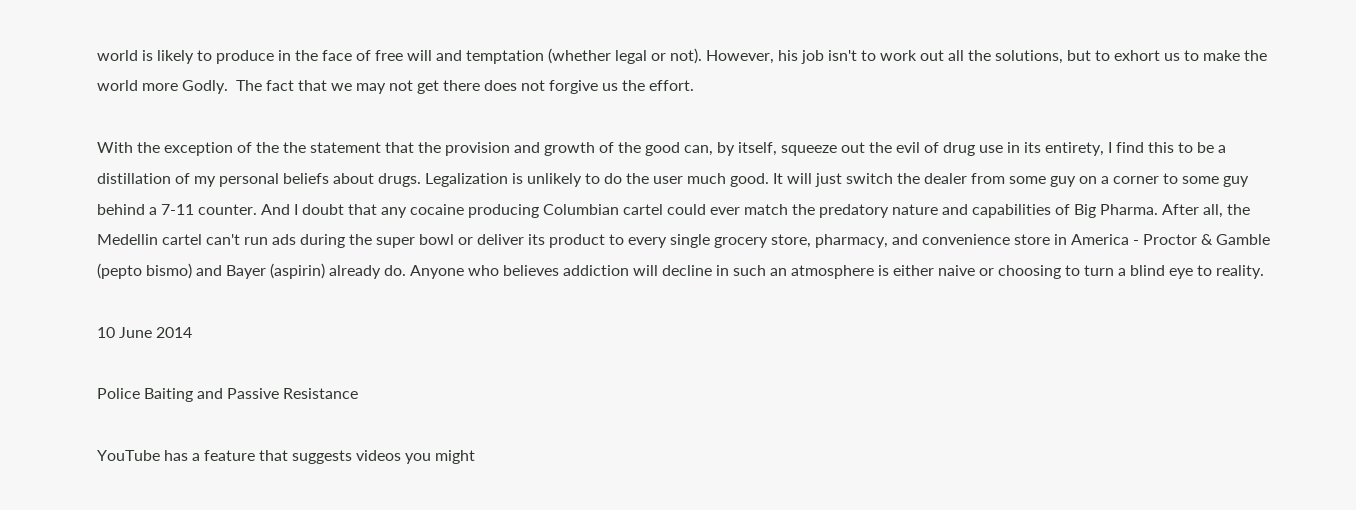world is likely to produce in the face of free will and temptation (whether legal or not). However, his job isn't to work out all the solutions, but to exhort us to make the world more Godly.  The fact that we may not get there does not forgive us the effort.

With the exception of the the statement that the provision and growth of the good can, by itself, squeeze out the evil of drug use in its entirety, I find this to be a distillation of my personal beliefs about drugs. Legalization is unlikely to do the user much good. It will just switch the dealer from some guy on a corner to some guy behind a 7-11 counter. And I doubt that any cocaine producing Columbian cartel could ever match the predatory nature and capabilities of Big Pharma. After all, the Medellin cartel can't run ads during the super bowl or deliver its product to every single grocery store, pharmacy, and convenience store in America - Proctor & Gamble (pepto bismo) and Bayer (aspirin) already do. Anyone who believes addiction will decline in such an atmosphere is either naive or choosing to turn a blind eye to reality.

10 June 2014

Police Baiting and Passive Resistance

YouTube has a feature that suggests videos you might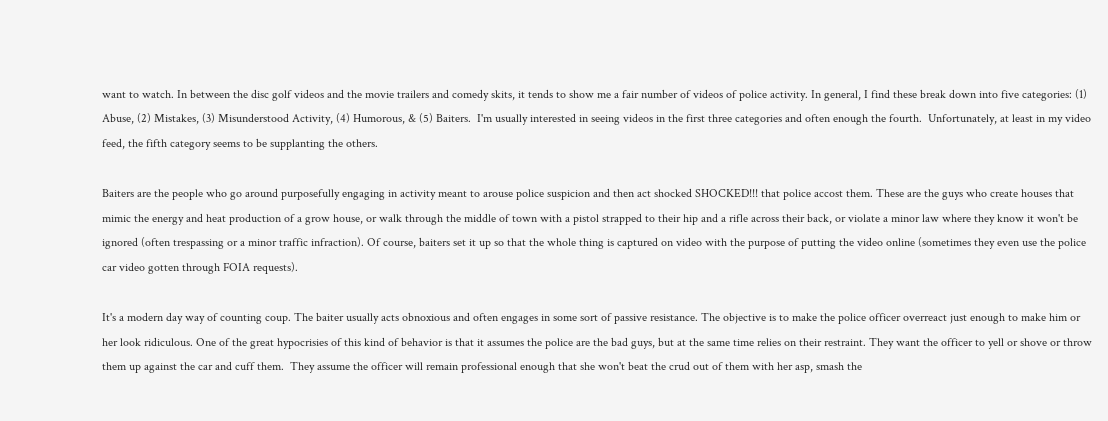want to watch. In between the disc golf videos and the movie trailers and comedy skits, it tends to show me a fair number of videos of police activity. In general, I find these break down into five categories: (1) Abuse, (2) Mistakes, (3) Misunderstood Activity, (4) Humorous, & (5) Baiters.  I'm usually interested in seeing videos in the first three categories and often enough the fourth.  Unfortunately, at least in my video feed, the fifth category seems to be supplanting the others.

Baiters are the people who go around purposefully engaging in activity meant to arouse police suspicion and then act shocked SHOCKED!!! that police accost them. These are the guys who create houses that mimic the energy and heat production of a grow house, or walk through the middle of town with a pistol strapped to their hip and a rifle across their back, or violate a minor law where they know it won't be ignored (often trespassing or a minor traffic infraction). Of course, baiters set it up so that the whole thing is captured on video with the purpose of putting the video online (sometimes they even use the police car video gotten through FOIA requests).

It's a modern day way of counting coup. The baiter usually acts obnoxious and often engages in some sort of passive resistance. The objective is to make the police officer overreact just enough to make him or her look ridiculous. One of the great hypocrisies of this kind of behavior is that it assumes the police are the bad guys, but at the same time relies on their restraint. They want the officer to yell or shove or throw them up against the car and cuff them.  They assume the officer will remain professional enough that she won't beat the crud out of them with her asp, smash the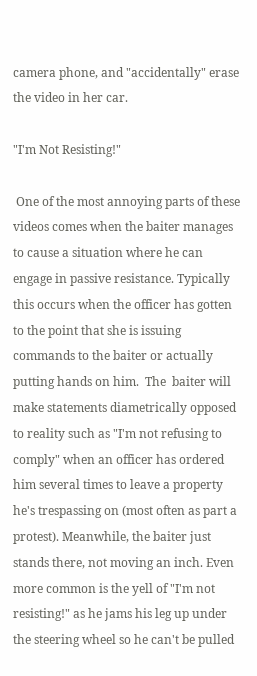camera phone, and "accidentally" erase the video in her car.

"I'm Not Resisting!"

 One of the most annoying parts of these videos comes when the baiter manages to cause a situation where he can engage in passive resistance. Typically this occurs when the officer has gotten to the point that she is issuing commands to the baiter or actually putting hands on him.  The  baiter will make statements diametrically opposed to reality such as "I'm not refusing to comply" when an officer has ordered him several times to leave a property he's trespassing on (most often as part a protest). Meanwhile, the baiter just stands there, not moving an inch. Even more common is the yell of "I'm not resisting!" as he jams his leg up under the steering wheel so he can't be pulled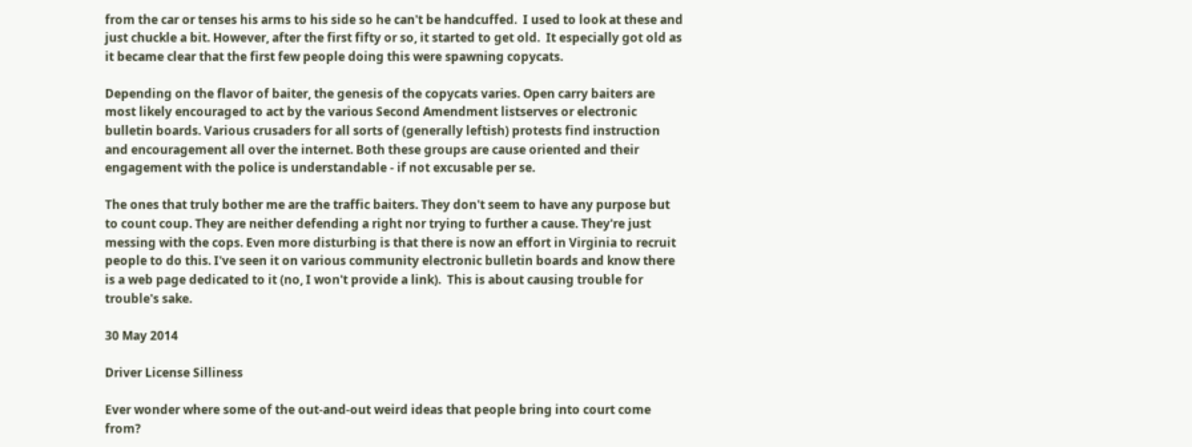from the car or tenses his arms to his side so he can't be handcuffed.  I used to look at these and just chuckle a bit. However, after the first fifty or so, it started to get old.  It especially got old as it became clear that the first few people doing this were spawning copycats.

Depending on the flavor of baiter, the genesis of the copycats varies. Open carry baiters are most likely encouraged to act by the various Second Amendment listserves or electronic bulletin boards. Various crusaders for all sorts of (generally leftish) protests find instruction and encouragement all over the internet. Both these groups are cause oriented and their engagement with the police is understandable - if not excusable per se.

The ones that truly bother me are the traffic baiters. They don't seem to have any purpose but to count coup. They are neither defending a right nor trying to further a cause. They're just messing with the cops. Even more disturbing is that there is now an effort in Virginia to recruit people to do this. I've seen it on various community electronic bulletin boards and know there is a web page dedicated to it (no, I won't provide a link).  This is about causing trouble for trouble's sake.

30 May 2014

Driver License Silliness

Ever wonder where some of the out-and-out weird ideas that people bring into court come from?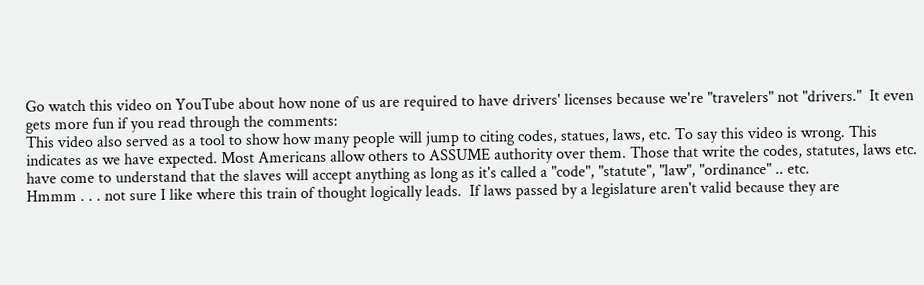Go watch this video on YouTube about how none of us are required to have drivers' licenses because we're "travelers" not "drivers."  It even gets more fun if you read through the comments:
This video also served as a tool to show how many people will jump to citing codes, statues, laws, etc. To say this video is wrong. This indicates as we have expected. Most Americans allow others to ASSUME authority over them. Those that write the codes, statutes, laws etc. have come to understand that the slaves will accept anything as long as it's called a "code", "statute", "law", "ordinance" .. etc.
Hmmm . . . not sure I like where this train of thought logically leads.  If laws passed by a legislature aren't valid because they are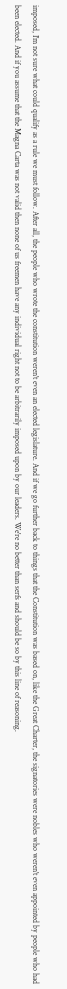imposed, I'm not sure what could qualify as a rule we must follow. After all, the people who wrote the constitution weren't even an elected legislature. And if we go further back to things that the Constitution was based on, like the Great Charter, the signatories were nobles who weren't even appointed by people who had been elected. And if you assume that the Magna Carta was not valid then none of us freemen have any individual right not to be arbitrarily imposed upon by our leaders. We're no better than serfs and should be so by this line of reasoning.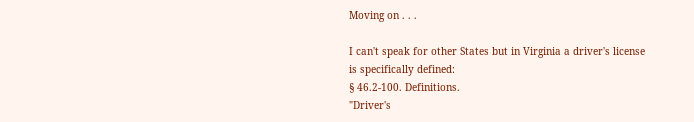Moving on . . .

I can't speak for other States but in Virginia a driver's license is specifically defined:
§ 46.2-100. Definitions.
"Driver's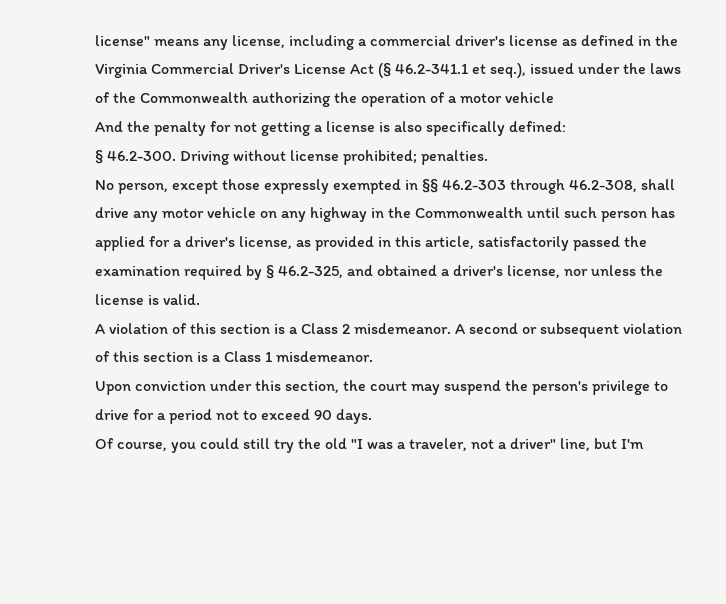license" means any license, including a commercial driver's license as defined in the Virginia Commercial Driver's License Act (§ 46.2-341.1 et seq.), issued under the laws of the Commonwealth authorizing the operation of a motor vehicle
And the penalty for not getting a license is also specifically defined:
§ 46.2-300. Driving without license prohibited; penalties.
No person, except those expressly exempted in §§ 46.2-303 through 46.2-308, shall drive any motor vehicle on any highway in the Commonwealth until such person has applied for a driver's license, as provided in this article, satisfactorily passed the examination required by § 46.2-325, and obtained a driver's license, nor unless the license is valid.
A violation of this section is a Class 2 misdemeanor. A second or subsequent violation of this section is a Class 1 misdemeanor.
Upon conviction under this section, the court may suspend the person's privilege to drive for a period not to exceed 90 days.
Of course, you could still try the old "I was a traveler, not a driver" line, but I'm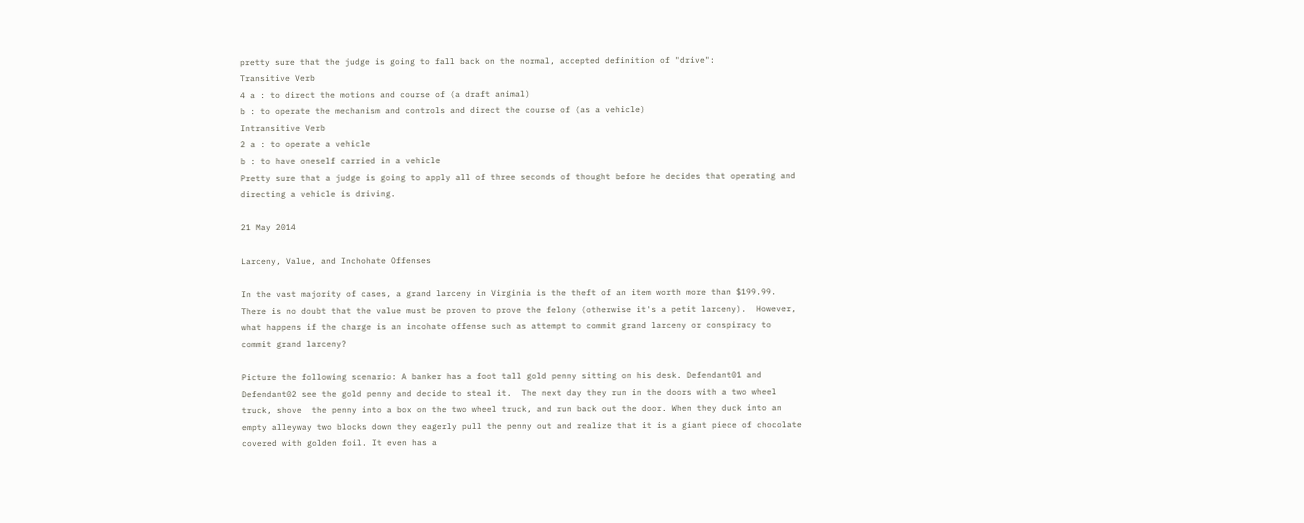pretty sure that the judge is going to fall back on the normal, accepted definition of "drive":
Transitive Verb
4 a : to direct the motions and course of (a draft animal)
b : to operate the mechanism and controls and direct the course of (as a vehicle)
Intransitive Verb
2 a : to operate a vehicle
b : to have oneself carried in a vehicle
Pretty sure that a judge is going to apply all of three seconds of thought before he decides that operating and directing a vehicle is driving.

21 May 2014

Larceny, Value, and Inchohate Offenses

In the vast majority of cases, a grand larceny in Virginia is the theft of an item worth more than $199.99. There is no doubt that the value must be proven to prove the felony (otherwise it's a petit larceny).  However, what happens if the charge is an incohate offense such as attempt to commit grand larceny or conspiracy to commit grand larceny?

Picture the following scenario: A banker has a foot tall gold penny sitting on his desk. Defendant01 and Defendant02 see the gold penny and decide to steal it.  The next day they run in the doors with a two wheel truck, shove  the penny into a box on the two wheel truck, and run back out the door. When they duck into an empty alleyway two blocks down they eagerly pull the penny out and realize that it is a giant piece of chocolate covered with golden foil. It even has a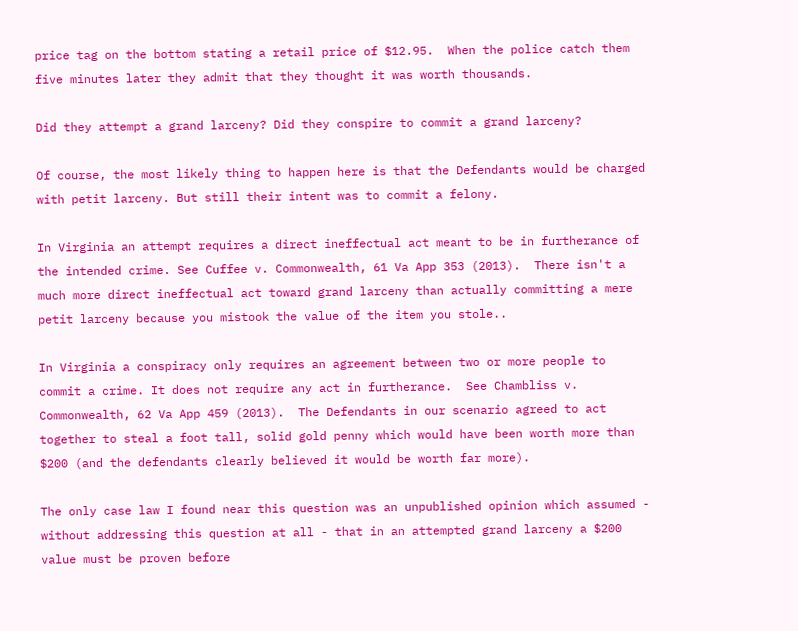price tag on the bottom stating a retail price of $12.95.  When the police catch them five minutes later they admit that they thought it was worth thousands.

Did they attempt a grand larceny? Did they conspire to commit a grand larceny?

Of course, the most likely thing to happen here is that the Defendants would be charged with petit larceny. But still their intent was to commit a felony.

In Virginia an attempt requires a direct ineffectual act meant to be in furtherance of the intended crime. See Cuffee v. Commonwealth, 61 Va App 353 (2013).  There isn't a much more direct ineffectual act toward grand larceny than actually committing a mere petit larceny because you mistook the value of the item you stole..

In Virginia a conspiracy only requires an agreement between two or more people to commit a crime. It does not require any act in furtherance.  See Chambliss v. Commonwealth, 62 Va App 459 (2013).  The Defendants in our scenario agreed to act together to steal a foot tall, solid gold penny which would have been worth more than $200 (and the defendants clearly believed it would be worth far more).

The only case law I found near this question was an unpublished opinion which assumed - without addressing this question at all - that in an attempted grand larceny a $200 value must be proven before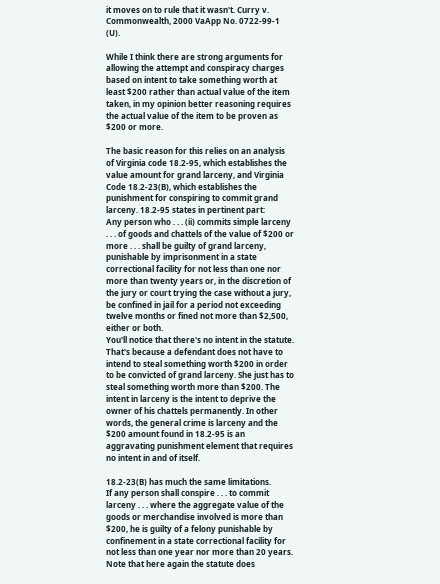it moves on to rule that it wasn't. Curry v. Commonwealth, 2000 VaApp No. 0722-99-1 (U).

While I think there are strong arguments for allowing the attempt and conspiracy charges based on intent to take something worth at least $200 rather than actual value of the item taken, in my opinion better reasoning requires the actual value of the item to be proven as $200 or more.

The basic reason for this relies on an analysis of Virginia code 18.2-95, which establishes the value amount for grand larceny, and Virginia Code 18.2-23(B), which establishes the punishment for conspiring to commit grand larceny. 18.2-95 states in pertinent part:
Any person who . . . (ii) commits simple larceny . . . of goods and chattels of the value of $200 or more . . . shall be guilty of grand larceny, punishable by imprisonment in a state correctional facility for not less than one nor more than twenty years or, in the discretion of the jury or court trying the case without a jury, be confined in jail for a period not exceeding twelve months or fined not more than $2,500, either or both.
You'll notice that there's no intent in the statute. That's because a defendant does not have to intend to steal something worth $200 in order to be convicted of grand larceny. She just has to steal something worth more than $200. The intent in larceny is the intent to deprive the owner of his chattels permanently. In other words, the general crime is larceny and the $200 amount found in 18.2-95 is an aggravating punishment element that requires no intent in and of itself.

18.2-23(B) has much the same limitations.
If any person shall conspire . . . to commit larceny . . . where the aggregate value of the goods or merchandise involved is more than $200, he is guilty of a felony punishable by confinement in a state correctional facility for not less than one year nor more than 20 years.
Note that here again the statute does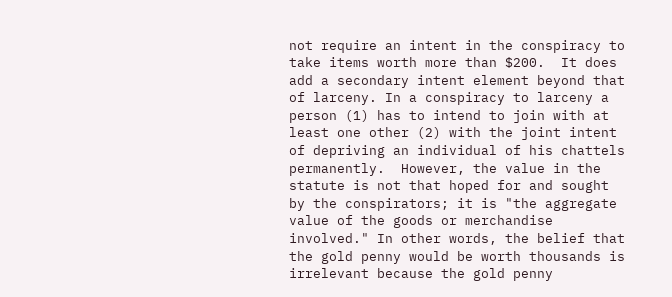not require an intent in the conspiracy to take items worth more than $200.  It does add a secondary intent element beyond that of larceny. In a conspiracy to larceny a person (1) has to intend to join with at least one other (2) with the joint intent of depriving an individual of his chattels permanently.  However, the value in the statute is not that hoped for and sought by the conspirators; it is "the aggregate value of the goods or merchandise involved." In other words, the belief that the gold penny would be worth thousands is irrelevant because the gold penny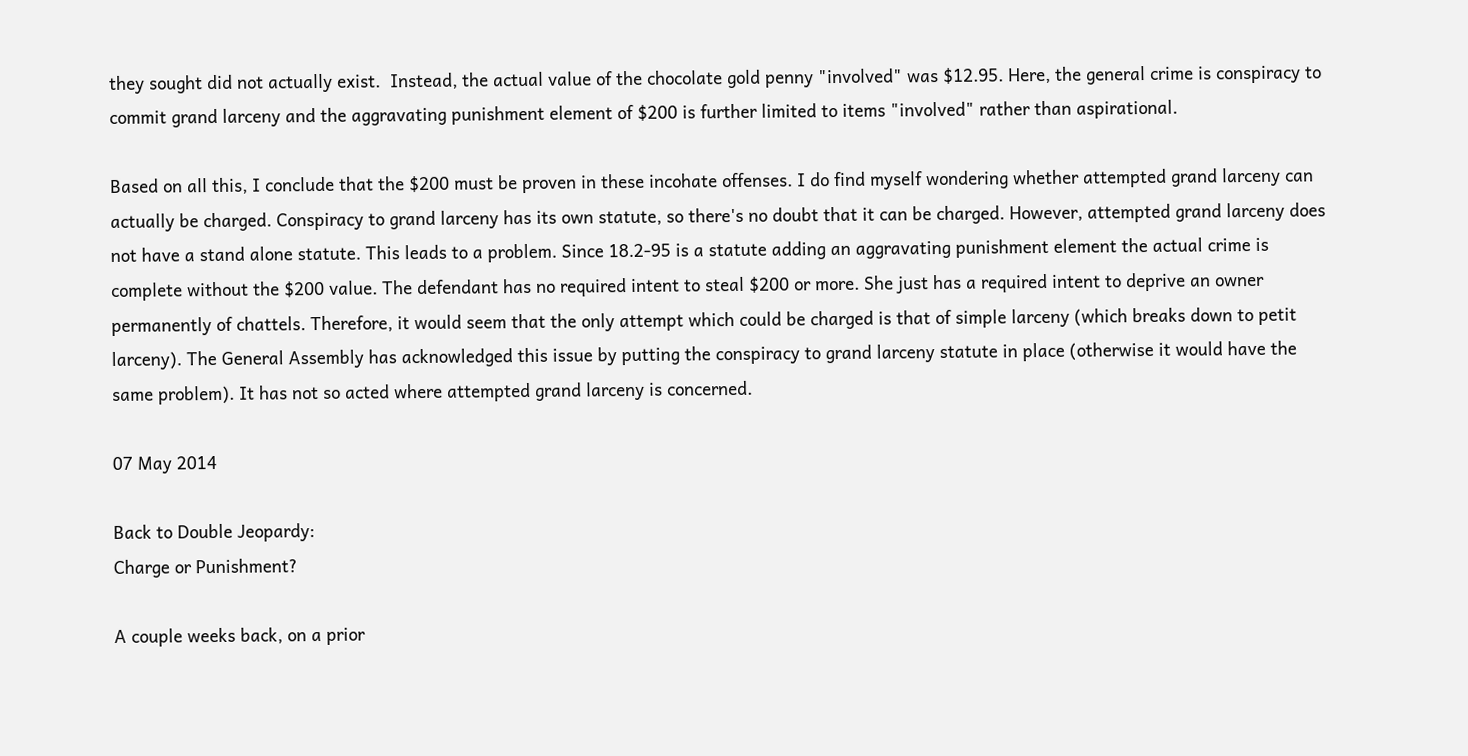they sought did not actually exist.  Instead, the actual value of the chocolate gold penny "involved" was $12.95. Here, the general crime is conspiracy to commit grand larceny and the aggravating punishment element of $200 is further limited to items "involved" rather than aspirational.

Based on all this, I conclude that the $200 must be proven in these incohate offenses. I do find myself wondering whether attempted grand larceny can actually be charged. Conspiracy to grand larceny has its own statute, so there's no doubt that it can be charged. However, attempted grand larceny does not have a stand alone statute. This leads to a problem. Since 18.2-95 is a statute adding an aggravating punishment element the actual crime is complete without the $200 value. The defendant has no required intent to steal $200 or more. She just has a required intent to deprive an owner permanently of chattels. Therefore, it would seem that the only attempt which could be charged is that of simple larceny (which breaks down to petit larceny). The General Assembly has acknowledged this issue by putting the conspiracy to grand larceny statute in place (otherwise it would have the same problem). It has not so acted where attempted grand larceny is concerned.

07 May 2014

Back to Double Jeopardy:
Charge or Punishment?

A couple weeks back, on a prior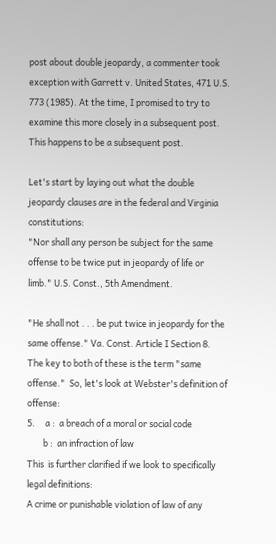post about double jeopardy, a commenter took exception with Garrett v. United States, 471 U.S. 773 (1985). At the time, I promised to try to examine this more closely in a subsequent post. This happens to be a subsequent post.

Let's start by laying out what the double jeopardy clauses are in the federal and Virginia constitutions:
"Nor shall any person be subject for the same offense to be twice put in jeopardy of life or limb." U.S. Const., 5th Amendment.

"He shall not . . . be put twice in jeopardy for the same offense." Va. Const. Article I Section 8.
The key to both of these is the term "same offense."  So, let's look at Webster's definition of offense:
5.     a :  a breach of a moral or social code
        b :  an infraction of law
This  is further clarified if we look to specifically legal definitions:
A crime or punishable violation of law of any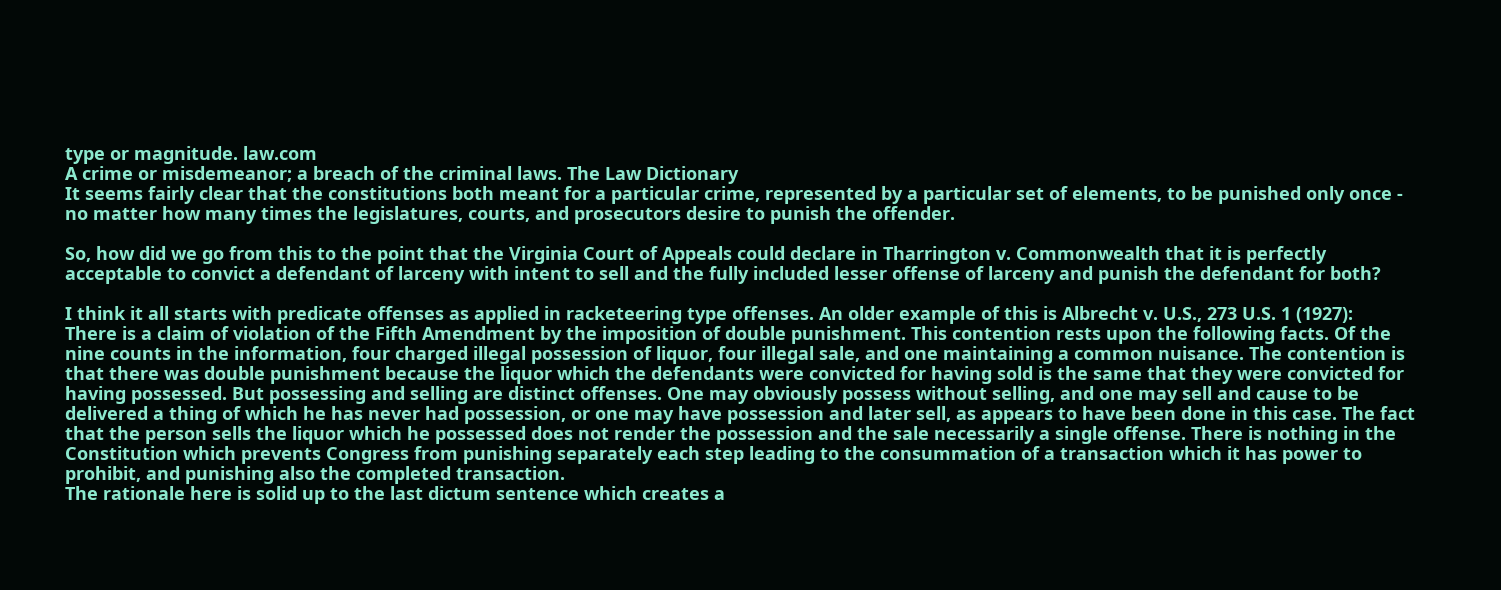type or magnitude. law.com
A crime or misdemeanor; a breach of the criminal laws. The Law Dictionary
It seems fairly clear that the constitutions both meant for a particular crime, represented by a particular set of elements, to be punished only once - no matter how many times the legislatures, courts, and prosecutors desire to punish the offender.

So, how did we go from this to the point that the Virginia Court of Appeals could declare in Tharrington v. Commonwealth that it is perfectly acceptable to convict a defendant of larceny with intent to sell and the fully included lesser offense of larceny and punish the defendant for both?

I think it all starts with predicate offenses as applied in racketeering type offenses. An older example of this is Albrecht v. U.S., 273 U.S. 1 (1927):
There is a claim of violation of the Fifth Amendment by the imposition of double punishment. This contention rests upon the following facts. Of the nine counts in the information, four charged illegal possession of liquor, four illegal sale, and one maintaining a common nuisance. The contention is that there was double punishment because the liquor which the defendants were convicted for having sold is the same that they were convicted for having possessed. But possessing and selling are distinct offenses. One may obviously possess without selling, and one may sell and cause to be delivered a thing of which he has never had possession, or one may have possession and later sell, as appears to have been done in this case. The fact that the person sells the liquor which he possessed does not render the possession and the sale necessarily a single offense. There is nothing in the Constitution which prevents Congress from punishing separately each step leading to the consummation of a transaction which it has power to prohibit, and punishing also the completed transaction.
The rationale here is solid up to the last dictum sentence which creates a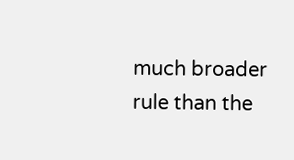much broader rule than the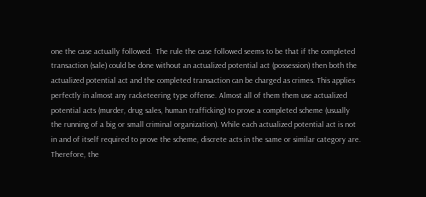one the case actually followed.  The rule the case followed seems to be that if the completed transaction (sale) could be done without an actualized potential act (possession) then both the actualized potential act and the completed transaction can be charged as crimes. This applies perfectly in almost any racketeering type offense. Almost all of them them use actualized potential acts (murder, drug sales, human trafficking) to prove a completed scheme (usually the running of a big or small criminal organization). While each actualized potential act is not in and of itself required to prove the scheme, discrete acts in the same or similar category are. Therefore, the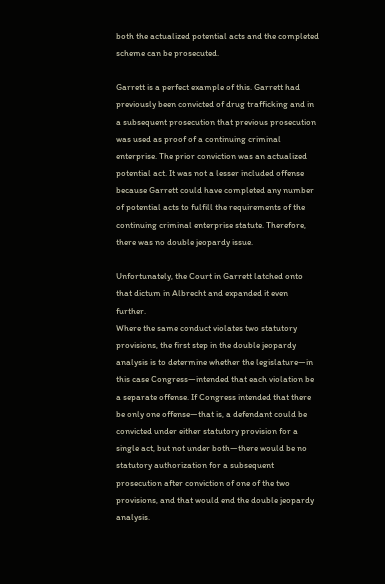both the actualized potential acts and the completed scheme can be prosecuted.

Garrett is a perfect example of this. Garrett had previously been convicted of drug trafficking and in a subsequent prosecution that previous prosecution was used as proof of a continuing criminal enterprise. The prior conviction was an actualized potential act. It was not a lesser included offense because Garrett could have completed any number of potential acts to fulfill the requirements of the continuing criminal enterprise statute. Therefore, there was no double jeopardy issue.

Unfortunately, the Court in Garrett latched onto that dictum in Albrecht and expanded it even further.
Where the same conduct violates two statutory provisions, the first step in the double jeopardy analysis is to determine whether the legislature—in this case Congress—intended that each violation be a separate offense. If Congress intended that there be only one offense—that is, a defendant could be convicted under either statutory provision for a single act, but not under both—there would be no statutory authorization for a subsequent prosecution after conviction of one of the two provisions, and that would end the double jeopardy analysis.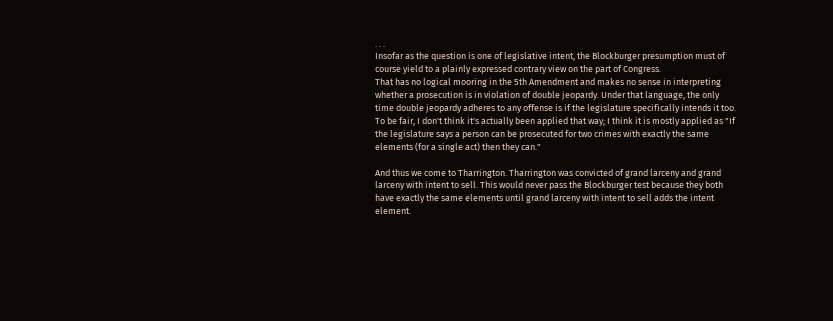. . .
Insofar as the question is one of legislative intent, the Blockburger presumption must of course yield to a plainly expressed contrary view on the part of Congress.
That has no logical mooring in the 5th Amendment and makes no sense in interpreting whether a prosecution is in violation of double jeopardy. Under that language, the only time double jeopardy adheres to any offense is if the legislature specifically intends it too. To be fair, I don't think it's actually been applied that way; I think it is mostly applied as "If the legislature says a person can be prosecuted for two crimes with exactly the same elements (for a single act) then they can."

And thus we come to Tharrington. Tharrington was convicted of grand larceny and grand larceny with intent to sell. This would never pass the Blockburger test because they both have exactly the same elements until grand larceny with intent to sell adds the intent element.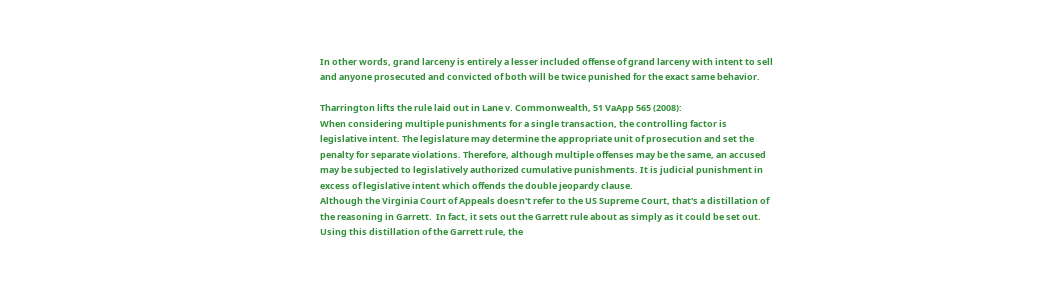In other words, grand larceny is entirely a lesser included offense of grand larceny with intent to sell and anyone prosecuted and convicted of both will be twice punished for the exact same behavior.

Tharrington lifts the rule laid out in Lane v. Commonwealth, 51 VaApp 565 (2008):
When considering multiple punishments for a single transaction, the controlling factor is legislative intent. The legislature may determine the appropriate unit of prosecution and set the penalty for separate violations. Therefore, although multiple offenses may be the same, an accused may be subjected to legislatively authorized cumulative punishments. It is judicial punishment in excess of legislative intent which offends the double jeopardy clause.
Although the Virginia Court of Appeals doesn't refer to the US Supreme Court, that's a distillation of the reasoning in Garrett.  In fact, it sets out the Garrett rule about as simply as it could be set out. Using this distillation of the Garrett rule, the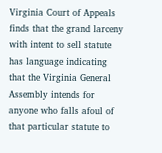Virginia Court of Appeals finds that the grand larceny with intent to sell statute has language indicating that the Virginia General Assembly intends for anyone who falls afoul of that particular statute to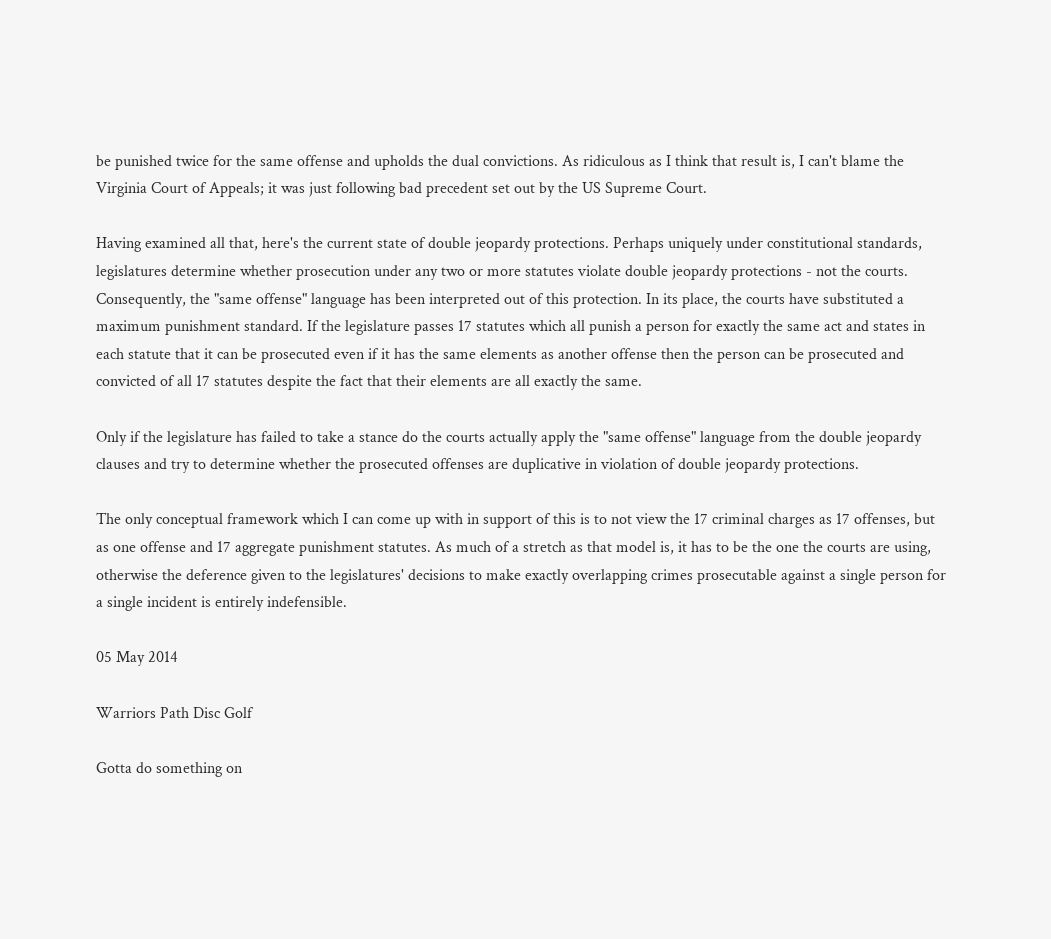be punished twice for the same offense and upholds the dual convictions. As ridiculous as I think that result is, I can't blame the Virginia Court of Appeals; it was just following bad precedent set out by the US Supreme Court.

Having examined all that, here's the current state of double jeopardy protections. Perhaps uniquely under constitutional standards, legislatures determine whether prosecution under any two or more statutes violate double jeopardy protections - not the courts. Consequently, the "same offense" language has been interpreted out of this protection. In its place, the courts have substituted a maximum punishment standard. If the legislature passes 17 statutes which all punish a person for exactly the same act and states in each statute that it can be prosecuted even if it has the same elements as another offense then the person can be prosecuted and convicted of all 17 statutes despite the fact that their elements are all exactly the same.

Only if the legislature has failed to take a stance do the courts actually apply the "same offense" language from the double jeopardy clauses and try to determine whether the prosecuted offenses are duplicative in violation of double jeopardy protections.

The only conceptual framework which I can come up with in support of this is to not view the 17 criminal charges as 17 offenses, but as one offense and 17 aggregate punishment statutes. As much of a stretch as that model is, it has to be the one the courts are using, otherwise the deference given to the legislatures' decisions to make exactly overlapping crimes prosecutable against a single person for a single incident is entirely indefensible.

05 May 2014

Warriors Path Disc Golf

Gotta do something on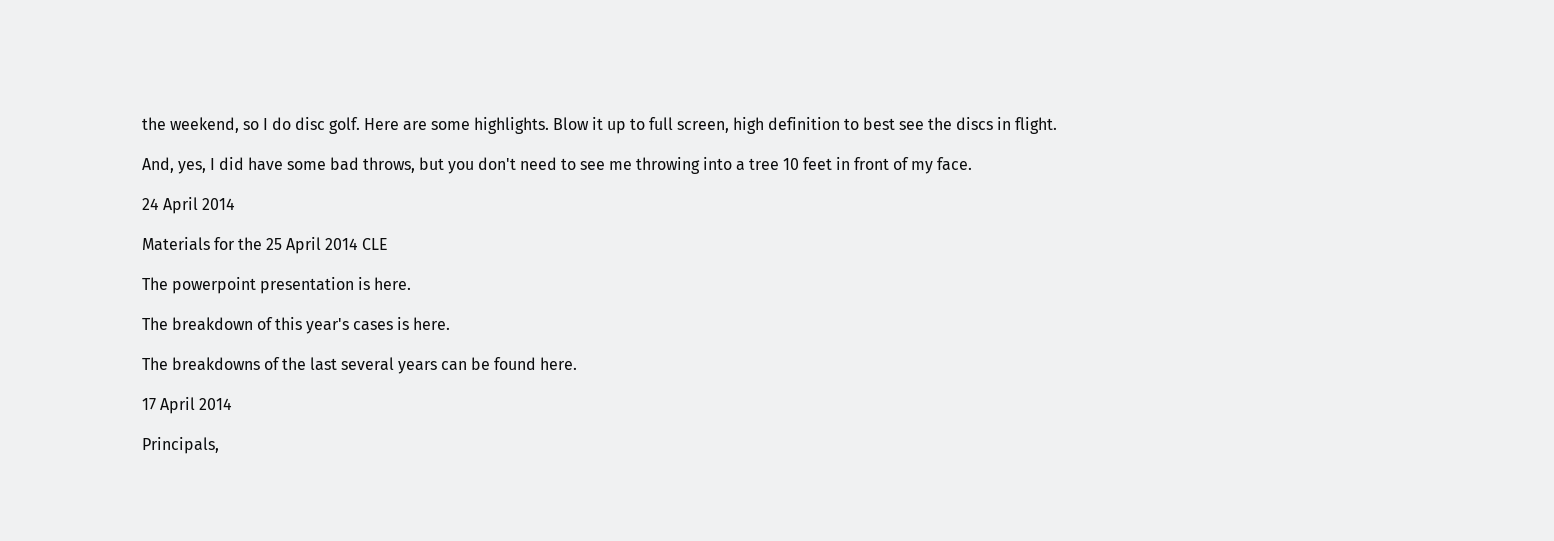the weekend, so I do disc golf. Here are some highlights. Blow it up to full screen, high definition to best see the discs in flight.

And, yes, I did have some bad throws, but you don't need to see me throwing into a tree 10 feet in front of my face.

24 April 2014

Materials for the 25 April 2014 CLE

The powerpoint presentation is here.

The breakdown of this year's cases is here.

The breakdowns of the last several years can be found here.

17 April 2014

Principals,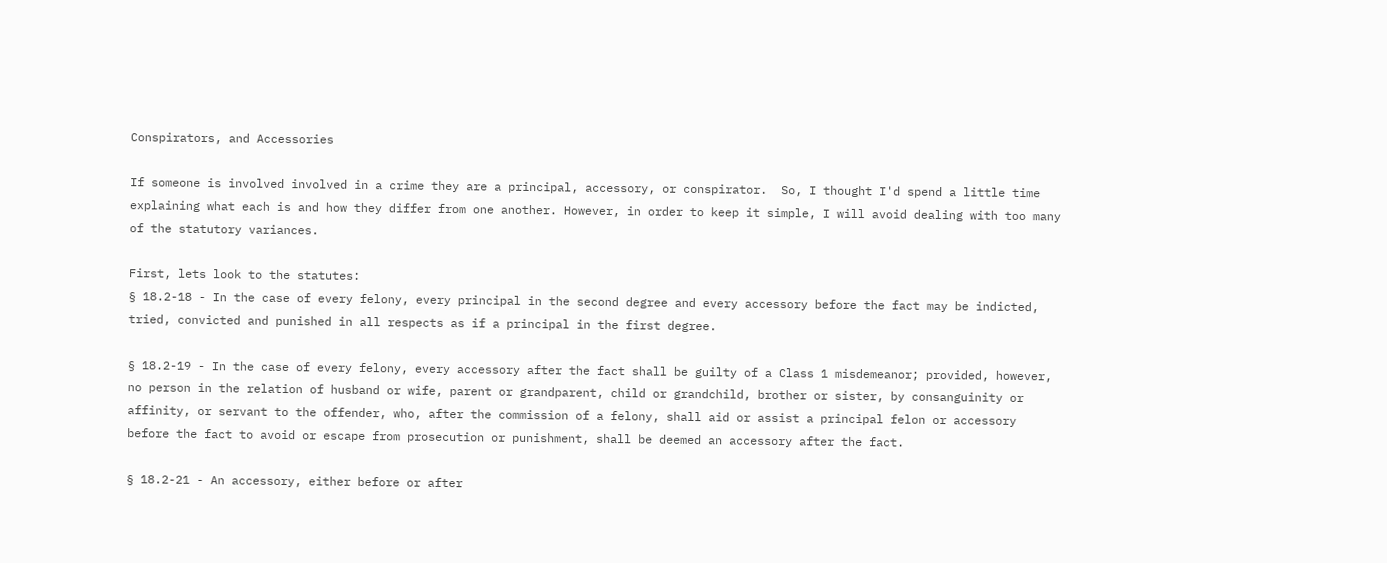Conspirators, and Accessories

If someone is involved involved in a crime they are a principal, accessory, or conspirator.  So, I thought I'd spend a little time explaining what each is and how they differ from one another. However, in order to keep it simple, I will avoid dealing with too many of the statutory variances.

First, lets look to the statutes:
§ 18.2-18 - In the case of every felony, every principal in the second degree and every accessory before the fact may be indicted, tried, convicted and punished in all respects as if a principal in the first degree.

§ 18.2-19 - In the case of every felony, every accessory after the fact shall be guilty of a Class 1 misdemeanor; provided, however, no person in the relation of husband or wife, parent or grandparent, child or grandchild, brother or sister, by consanguinity or affinity, or servant to the offender, who, after the commission of a felony, shall aid or assist a principal felon or accessory before the fact to avoid or escape from prosecution or punishment, shall be deemed an accessory after the fact.

§ 18.2-21 - An accessory, either before or after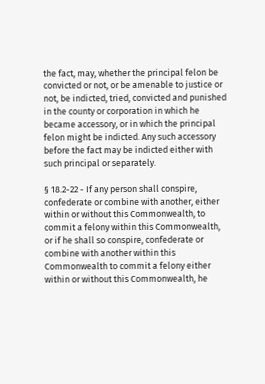the fact, may, whether the principal felon be convicted or not, or be amenable to justice or not, be indicted, tried, convicted and punished in the county or corporation in which he became accessory, or in which the principal felon might be indicted. Any such accessory before the fact may be indicted either with such principal or separately.

§ 18.2-22 - If any person shall conspire, confederate or combine with another, either within or without this Commonwealth, to commit a felony within this Commonwealth, or if he shall so conspire, confederate or combine with another within this Commonwealth to commit a felony either within or without this Commonwealth, he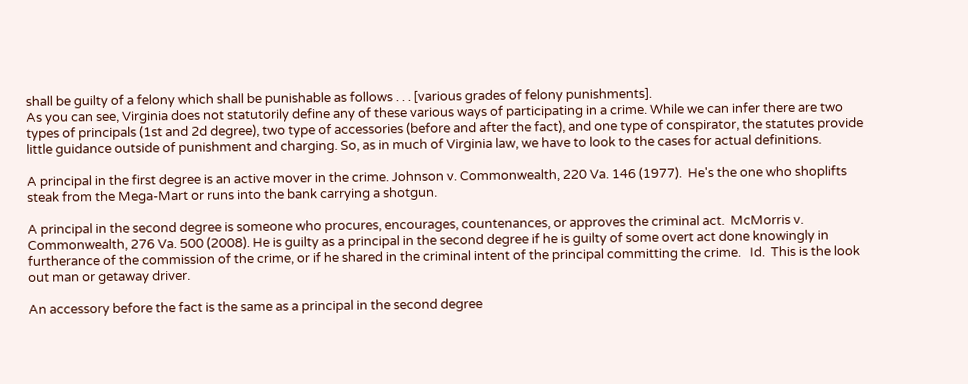shall be guilty of a felony which shall be punishable as follows . . . [various grades of felony punishments].
As you can see, Virginia does not statutorily define any of these various ways of participating in a crime. While we can infer there are two types of principals (1st and 2d degree), two type of accessories (before and after the fact), and one type of conspirator, the statutes provide little guidance outside of punishment and charging. So, as in much of Virginia law, we have to look to the cases for actual definitions.

A principal in the first degree is an active mover in the crime. Johnson v. Commonwealth, 220 Va. 146 (1977).  He's the one who shoplifts steak from the Mega-Mart or runs into the bank carrying a shotgun.

A principal in the second degree is someone who procures, encourages, countenances, or approves the criminal act.  McMorris v. Commonwealth, 276 Va. 500 (2008). He is guilty as a principal in the second degree if he is guilty of some overt act done knowingly in furtherance of the commission of the crime, or if he shared in the criminal intent of the principal committing the crime.   Id.  This is the look out man or getaway driver.

An accessory before the fact is the same as a principal in the second degree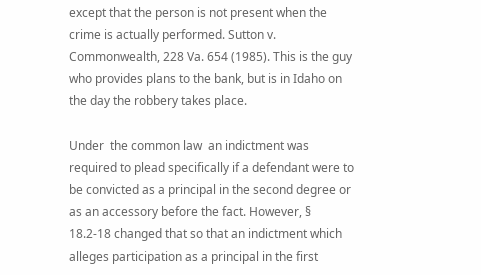except that the person is not present when the crime is actually performed. Sutton v. Commonwealth, 228 Va. 654 (1985). This is the guy who provides plans to the bank, but is in Idaho on the day the robbery takes place.

Under  the common law  an indictment was required to plead specifically if a defendant were to be convicted as a principal in the second degree or as an accessory before the fact. However, § 18.2-18 changed that so that an indictment which alleges participation as a principal in the first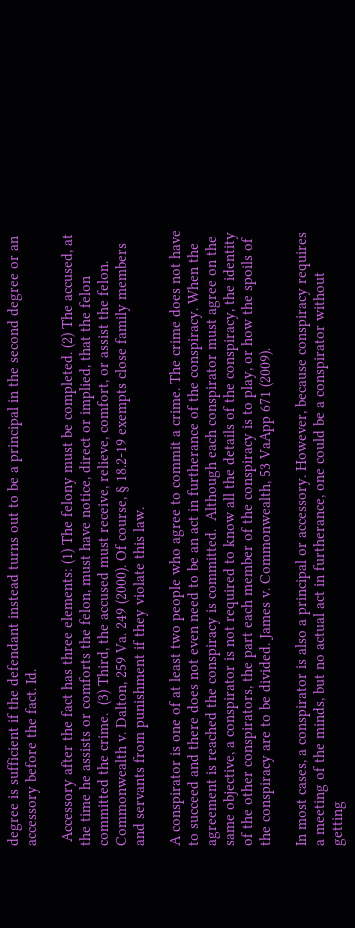degree is sufficient if the defendant instead turns out to be a principal in the second degree or an accessory before the fact. Id.

 Accessory after the fact has three elements: (1) The felony must be completed. (2) The accused, at the time he assists or comforts the felon, must have notice, direct or implied, that the felon committed the crime.  (3) Third, the accused must receive, relieve, comfort, or assist the felon. Commonwealth v. Dalton, 259 Va. 249 (2000). Of course, § 18.2-19 exempts close family members and servants from punishment if they violate this law.

A conspirator is one of at least two people who agree to commit a crime. The crime does not have to succeed and there does not even need to be an act in furtherance of the conspiracy. When the agreement is reached the conspiracy is committed.  Although each conspirator must agree on the same objective, a conspirator is not required to know all the details of the conspiracy, the identity of the other conspirators, the part each member of the conspiracy is to play, or how the spoils of the conspiracy are to be divided. James v. Commonwealth, 53 VaApp 671 (2009).

In most cases, a conspirator is also a principal or accessory. However, because conspiracy requires a meeting of the minds, but no actual act in furtherance, one could be a conspirator without getting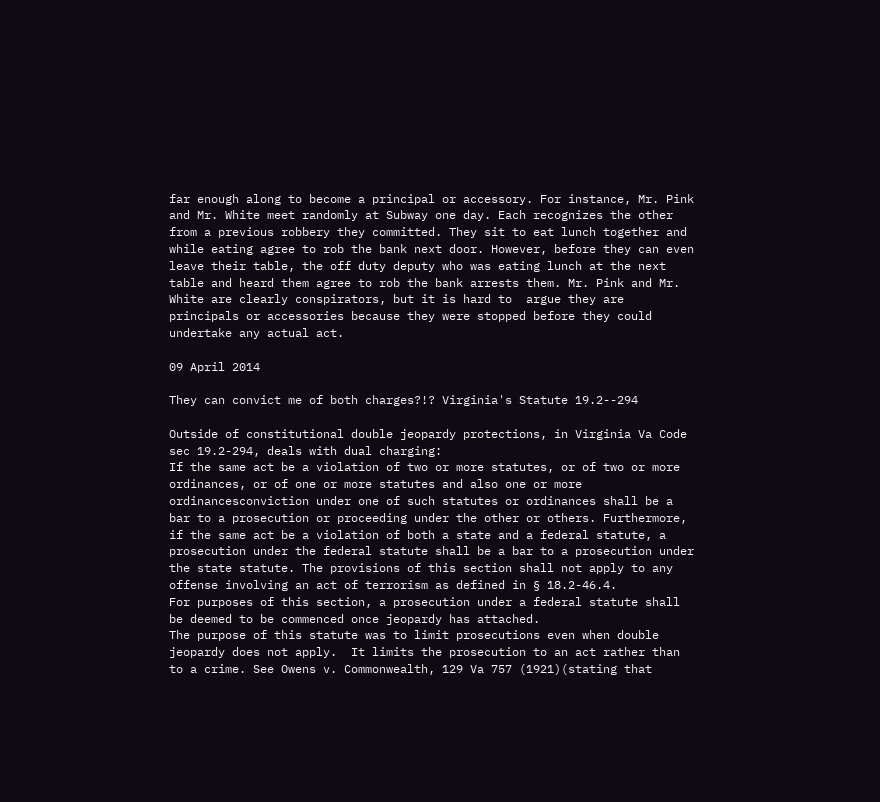far enough along to become a principal or accessory. For instance, Mr. Pink and Mr. White meet randomly at Subway one day. Each recognizes the other from a previous robbery they committed. They sit to eat lunch together and while eating agree to rob the bank next door. However, before they can even leave their table, the off duty deputy who was eating lunch at the next table and heard them agree to rob the bank arrests them. Mr. Pink and Mr. White are clearly conspirators, but it is hard to  argue they are principals or accessories because they were stopped before they could undertake any actual act.

09 April 2014

They can convict me of both charges?!? Virginia's Statute 19.2--294

Outside of constitutional double jeopardy protections, in Virginia Va Code sec 19.2-294, deals with dual charging:
If the same act be a violation of two or more statutes, or of two or more ordinances, or of one or more statutes and also one or more ordinancesconviction under one of such statutes or ordinances shall be a bar to a prosecution or proceeding under the other or others. Furthermore, if the same act be a violation of both a state and a federal statute, a prosecution under the federal statute shall be a bar to a prosecution under the state statute. The provisions of this section shall not apply to any offense involving an act of terrorism as defined in § 18.2-46.4.
For purposes of this section, a prosecution under a federal statute shall be deemed to be commenced once jeopardy has attached.
The purpose of this statute was to limit prosecutions even when double jeopardy does not apply.  It limits the prosecution to an act rather than to a crime. See Owens v. Commonwealth, 129 Va 757 (1921)(stating that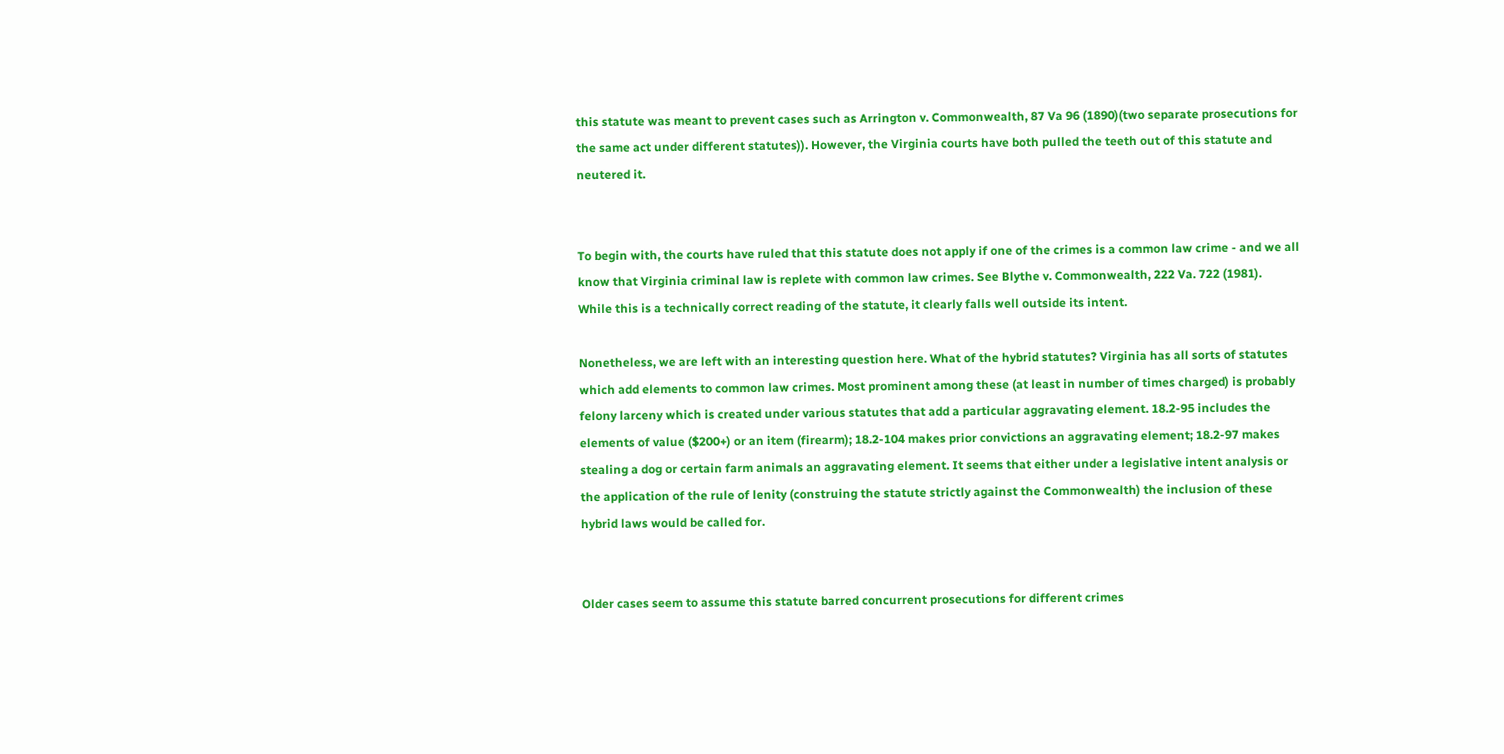this statute was meant to prevent cases such as Arrington v. Commonwealth, 87 Va 96 (1890)(two separate prosecutions for the same act under different statutes)). However, the Virginia courts have both pulled the teeth out of this statute and neutered it.


To begin with, the courts have ruled that this statute does not apply if one of the crimes is a common law crime - and we all know that Virginia criminal law is replete with common law crimes. See Blythe v. Commonwealth, 222 Va. 722 (1981).  While this is a technically correct reading of the statute, it clearly falls well outside its intent.

Nonetheless, we are left with an interesting question here. What of the hybrid statutes? Virginia has all sorts of statutes which add elements to common law crimes. Most prominent among these (at least in number of times charged) is probably felony larceny which is created under various statutes that add a particular aggravating element. 18.2-95 includes the elements of value ($200+) or an item (firearm); 18.2-104 makes prior convictions an aggravating element; 18.2-97 makes stealing a dog or certain farm animals an aggravating element. It seems that either under a legislative intent analysis or the application of the rule of lenity (construing the statute strictly against the Commonwealth) the inclusion of these hybrid laws would be called for.


Older cases seem to assume this statute barred concurrent prosecutions for different crimes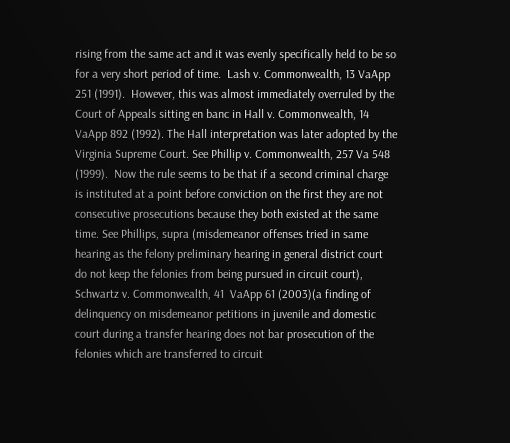rising from the same act and it was evenly specifically held to be so for a very short period of time.  Lash v. Commonwealth, 13 VaApp 251 (1991).  However, this was almost immediately overruled by the Court of Appeals sitting en banc in Hall v. Commonwealth, 14 VaApp 892 (1992). The Hall interpretation was later adopted by the Virginia Supreme Court. See Phillip v. Commonwealth, 257 Va 548 (1999).  Now the rule seems to be that if a second criminal charge is instituted at a point before conviction on the first they are not consecutive prosecutions because they both existed at the same time. See Phillips, supra (misdemeanor offenses tried in same hearing as the felony preliminary hearing in general district court do not keep the felonies from being pursued in circuit court), Schwartz v. Commonwealth, 41  VaApp 61 (2003)(a finding of delinquency on misdemeanor petitions in juvenile and domestic court during a transfer hearing does not bar prosecution of the felonies which are transferred to circuit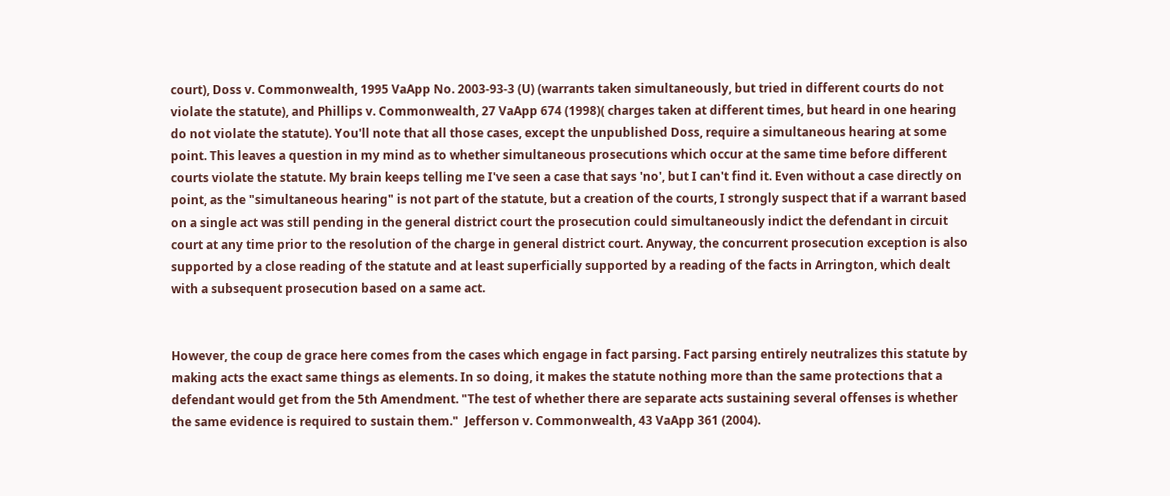court), Doss v. Commonwealth, 1995 VaApp No. 2003-93-3 (U) (warrants taken simultaneously, but tried in different courts do not violate the statute), and Phillips v. Commonwealth, 27 VaApp 674 (1998)( charges taken at different times, but heard in one hearing do not violate the statute). You'll note that all those cases, except the unpublished Doss, require a simultaneous hearing at some point. This leaves a question in my mind as to whether simultaneous prosecutions which occur at the same time before different courts violate the statute. My brain keeps telling me I've seen a case that says 'no', but I can't find it. Even without a case directly on point, as the "simultaneous hearing" is not part of the statute, but a creation of the courts, I strongly suspect that if a warrant based on a single act was still pending in the general district court the prosecution could simultaneously indict the defendant in circuit court at any time prior to the resolution of the charge in general district court. Anyway, the concurrent prosecution exception is also supported by a close reading of the statute and at least superficially supported by a reading of the facts in Arrington, which dealt with a subsequent prosecution based on a same act.


However, the coup de grace here comes from the cases which engage in fact parsing. Fact parsing entirely neutralizes this statute by making acts the exact same things as elements. In so doing, it makes the statute nothing more than the same protections that a defendant would get from the 5th Amendment. "The test of whether there are separate acts sustaining several offenses is whether the same evidence is required to sustain them."  Jefferson v. Commonwealth, 43 VaApp 361 (2004).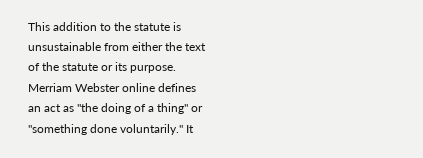This addition to the statute is unsustainable from either the text of the statute or its purpose.  Merriam Webster online defines an act as "the doing of a thing" or "something done voluntarily." It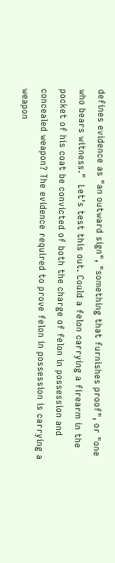defines evidence as "an outward sign", "something that furnishes proof", or "one who bears witness."  Let's test this out. Could a felon carrying a firearm in the pocket of his coat be convicted of both the charge of felon in possession and concealed weapon? The evidence required to prove felon in possession is carrying a weapon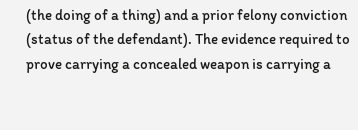(the doing of a thing) and a prior felony conviction (status of the defendant). The evidence required to prove carrying a concealed weapon is carrying a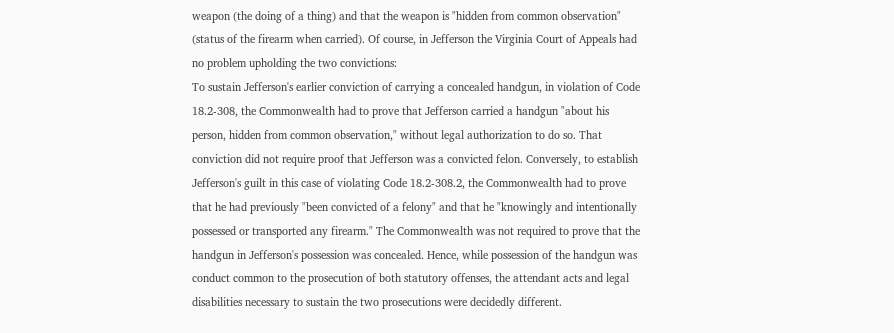weapon (the doing of a thing) and that the weapon is "hidden from common observation" (status of the firearm when carried). Of course, in Jefferson the Virginia Court of Appeals had no problem upholding the two convictions:
To sustain Jefferson's earlier conviction of carrying a concealed handgun, in violation of Code 18.2-308, the Commonwealth had to prove that Jefferson carried a handgun "about his person, hidden from common observation," without legal authorization to do so. That conviction did not require proof that Jefferson was a convicted felon. Conversely, to establish Jefferson's guilt in this case of violating Code 18.2-308.2, the Commonwealth had to prove that he had previously "been convicted of a felony" and that he "knowingly and intentionally possessed or transported any firearm." The Commonwealth was not required to prove that the handgun in Jefferson's possession was concealed. Hence, while possession of the handgun was conduct common to the prosecution of both statutory offenses, the attendant acts and legal disabilities necessary to sustain the two prosecutions were decidedly different.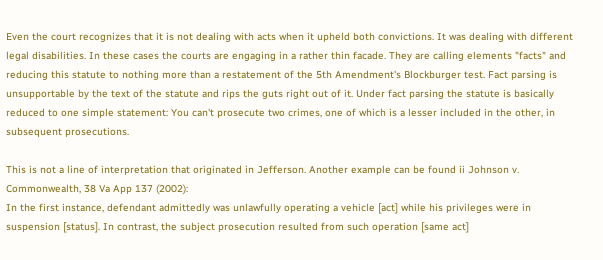Even the court recognizes that it is not dealing with acts when it upheld both convictions. It was dealing with different legal disabilities. In these cases the courts are engaging in a rather thin facade. They are calling elements "facts" and reducing this statute to nothing more than a restatement of the 5th Amendment's Blockburger test. Fact parsing is unsupportable by the text of the statute and rips the guts right out of it. Under fact parsing the statute is basically reduced to one simple statement: You can't prosecute two crimes, one of which is a lesser included in the other, in subsequent prosecutions.

This is not a line of interpretation that originated in Jefferson. Another example can be found ii Johnson v. Commonwealth, 38 Va App 137 (2002):
In the first instance, defendant admittedly was unlawfully operating a vehicle [act] while his privileges were in suspension [status]. In contrast, the subject prosecution resulted from such operation [same act]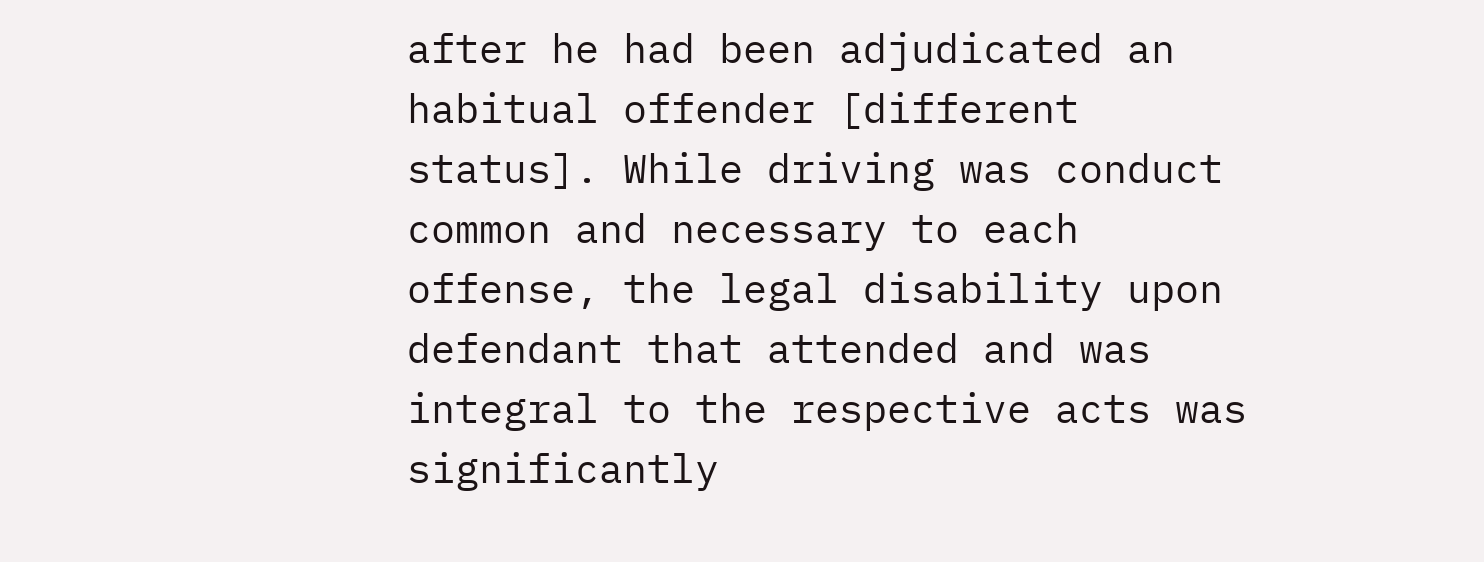after he had been adjudicated an habitual offender [different status]. While driving was conduct common and necessary to each offense, the legal disability upon defendant that attended and was integral to the respective acts was significantly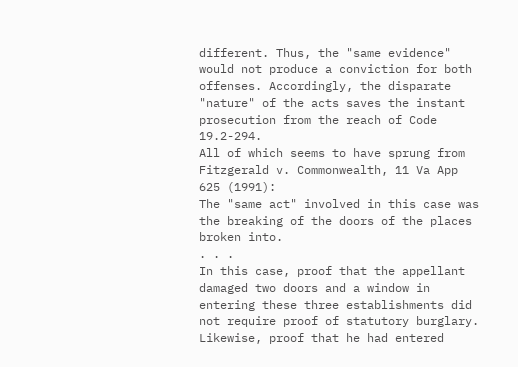different. Thus, the "same evidence" would not produce a conviction for both offenses. Accordingly, the disparate "nature" of the acts saves the instant prosecution from the reach of Code 19.2-294.
All of which seems to have sprung from Fitzgerald v. Commonwealth, 11 Va App 625 (1991):
The "same act" involved in this case was the breaking of the doors of the places broken into.
. . .
In this case, proof that the appellant damaged two doors and a window in entering these three establishments did not require proof of statutory burglary. Likewise, proof that he had entered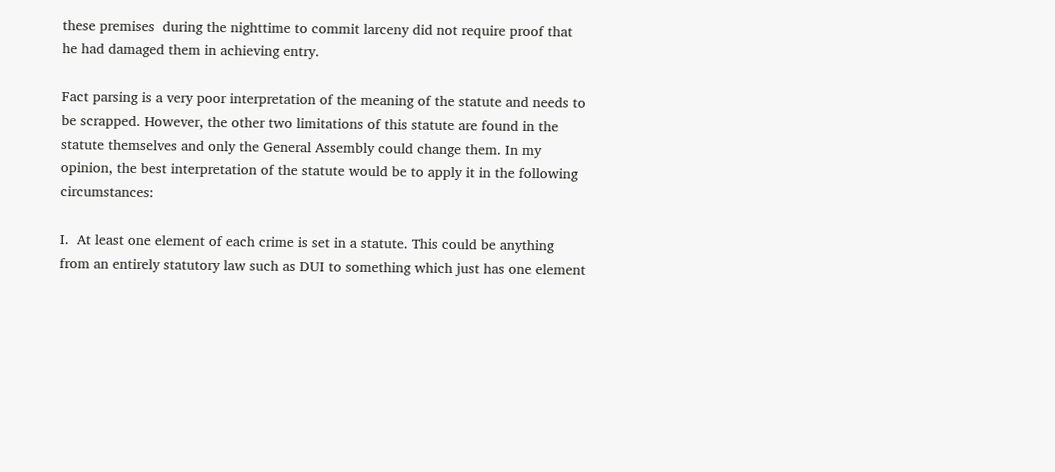these premises  during the nighttime to commit larceny did not require proof that he had damaged them in achieving entry.

Fact parsing is a very poor interpretation of the meaning of the statute and needs to be scrapped. However, the other two limitations of this statute are found in the statute themselves and only the General Assembly could change them. In my opinion, the best interpretation of the statute would be to apply it in the following circumstances:

I.  At least one element of each crime is set in a statute. This could be anything from an entirely statutory law such as DUI to something which just has one element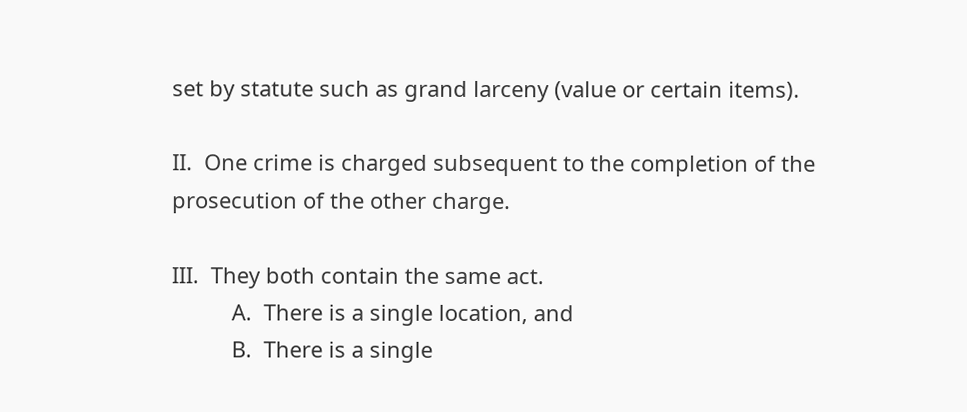set by statute such as grand larceny (value or certain items).

II.  One crime is charged subsequent to the completion of the prosecution of the other charge.

III.  They both contain the same act.
          A.  There is a single location, and
          B.  There is a single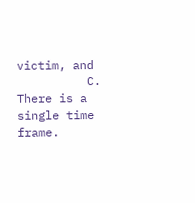victim, and
          C.  There is a single time frame.